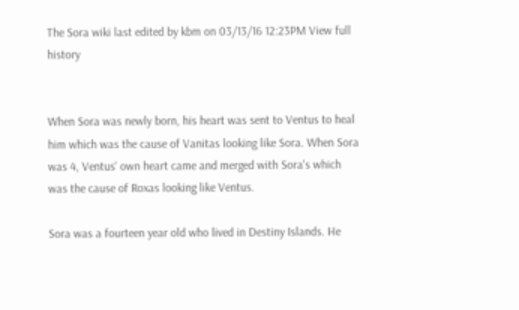The Sora wiki last edited by kbm on 03/13/16 12:23PM View full history


When Sora was newly born, his heart was sent to Ventus to heal him which was the cause of Vanitas looking like Sora. When Sora was 4, Ventus' own heart came and merged with Sora's which was the cause of Roxas looking like Ventus.

Sora was a fourteen year old who lived in Destiny Islands. He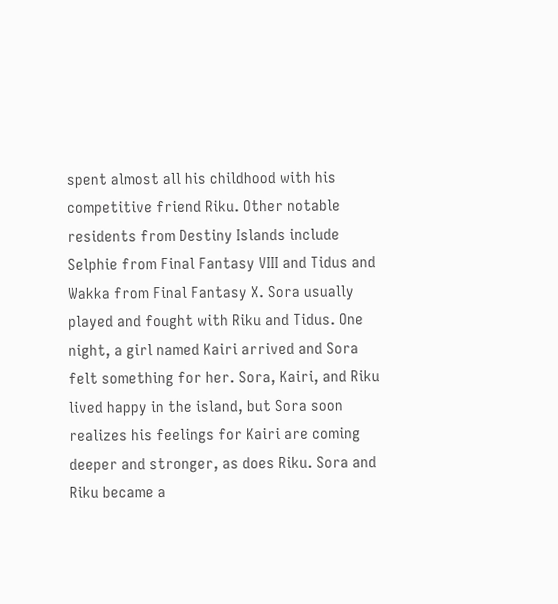spent almost all his childhood with his competitive friend Riku. Other notable residents from Destiny Islands include Selphie from Final Fantasy VIII and Tidus and Wakka from Final Fantasy X. Sora usually played and fought with Riku and Tidus. One night, a girl named Kairi arrived and Sora felt something for her. Sora, Kairi, and Riku lived happy in the island, but Sora soon realizes his feelings for Kairi are coming deeper and stronger, as does Riku. Sora and Riku became a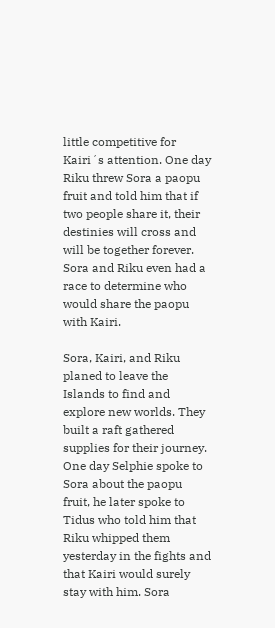little competitive for Kairi´s attention. One day Riku threw Sora a paopu fruit and told him that if two people share it, their destinies will cross and will be together forever. Sora and Riku even had a race to determine who would share the paopu with Kairi.

Sora, Kairi, and Riku planed to leave the Islands to find and explore new worlds. They built a raft gathered supplies for their journey. One day Selphie spoke to Sora about the paopu fruit, he later spoke to Tidus who told him that Riku whipped them yesterday in the fights and that Kairi would surely stay with him. Sora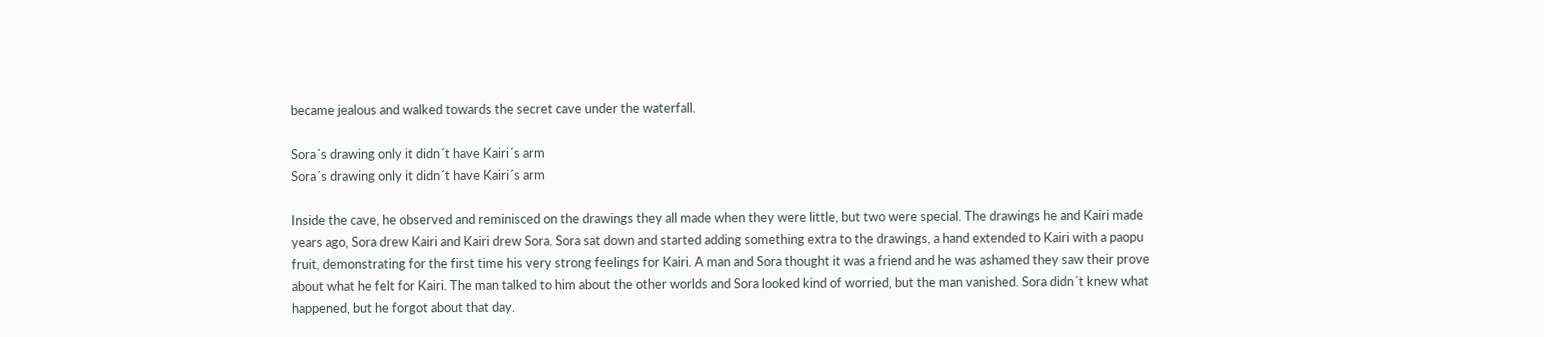became jealous and walked towards the secret cave under the waterfall.

Sora´s drawing only it didn´t have Kairi´s arm
Sora´s drawing only it didn´t have Kairi´s arm

Inside the cave, he observed and reminisced on the drawings they all made when they were little, but two were special. The drawings he and Kairi made years ago, Sora drew Kairi and Kairi drew Sora. Sora sat down and started adding something extra to the drawings, a hand extended to Kairi with a paopu fruit, demonstrating for the first time his very strong feelings for Kairi. A man and Sora thought it was a friend and he was ashamed they saw their prove about what he felt for Kairi. The man talked to him about the other worlds and Sora looked kind of worried, but the man vanished. Sora didn´t knew what happened, but he forgot about that day.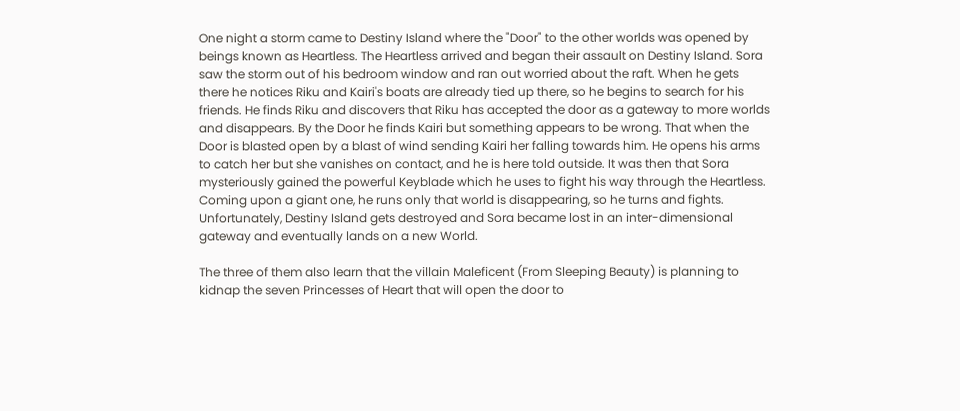One night a storm came to Destiny Island where the "Door" to the other worlds was opened by beings known as Heartless. The Heartless arrived and began their assault on Destiny Island. Sora saw the storm out of his bedroom window and ran out worried about the raft. When he gets there he notices Riku and Kairi's boats are already tied up there, so he begins to search for his friends. He finds Riku and discovers that Riku has accepted the door as a gateway to more worlds and disappears. By the Door he finds Kairi but something appears to be wrong. That when the Door is blasted open by a blast of wind sending Kairi her falling towards him. He opens his arms to catch her but she vanishes on contact, and he is here told outside. It was then that Sora mysteriously gained the powerful Keyblade which he uses to fight his way through the Heartless. Coming upon a giant one, he runs only that world is disappearing, so he turns and fights. Unfortunately, Destiny Island gets destroyed and Sora became lost in an inter-dimensional gateway and eventually lands on a new World.

The three of them also learn that the villain Maleficent (From Sleeping Beauty) is planning to kidnap the seven Princesses of Heart that will open the door to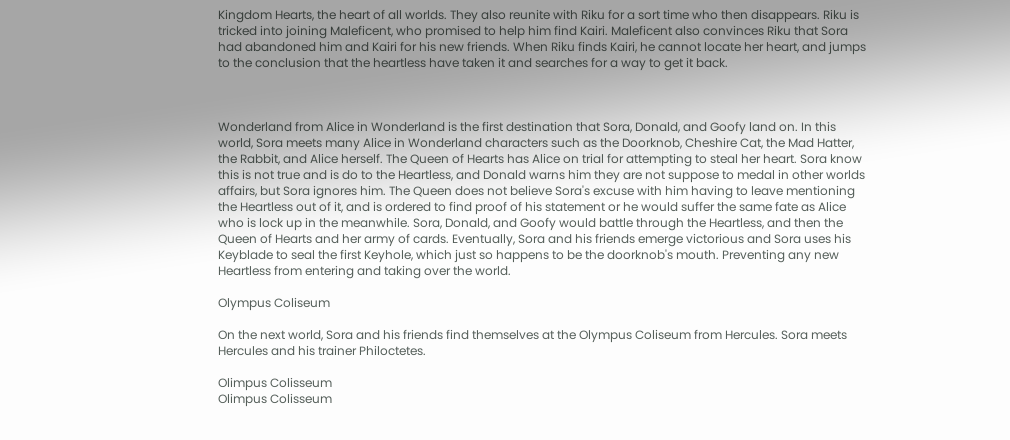Kingdom Hearts, the heart of all worlds. They also reunite with Riku for a sort time who then disappears. Riku is tricked into joining Maleficent, who promised to help him find Kairi. Maleficent also convinces Riku that Sora had abandoned him and Kairi for his new friends. When Riku finds Kairi, he cannot locate her heart, and jumps to the conclusion that the heartless have taken it and searches for a way to get it back.



Wonderland from Alice in Wonderland is the first destination that Sora, Donald, and Goofy land on. In this world, Sora meets many Alice in Wonderland characters such as the Doorknob, Cheshire Cat, the Mad Hatter, the Rabbit, and Alice herself. The Queen of Hearts has Alice on trial for attempting to steal her heart. Sora know this is not true and is do to the Heartless, and Donald warns him they are not suppose to medal in other worlds affairs, but Sora ignores him. The Queen does not believe Sora's excuse with him having to leave mentioning the Heartless out of it, and is ordered to find proof of his statement or he would suffer the same fate as Alice who is lock up in the meanwhile. Sora, Donald, and Goofy would battle through the Heartless, and then the Queen of Hearts and her army of cards. Eventually, Sora and his friends emerge victorious and Sora uses his Keyblade to seal the first Keyhole, which just so happens to be the doorknob's mouth. Preventing any new Heartless from entering and taking over the world.

Olympus Coliseum

On the next world, Sora and his friends find themselves at the Olympus Coliseum from Hercules. Sora meets Hercules and his trainer Philoctetes.

Olimpus Colisseum
Olimpus Colisseum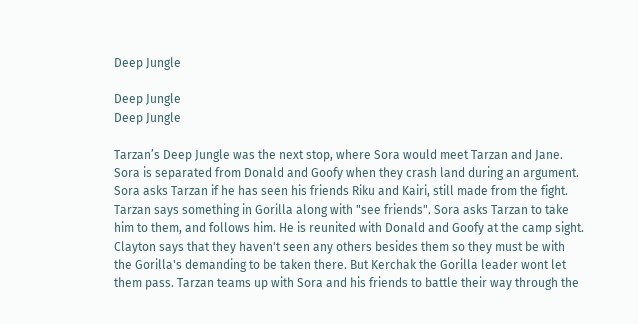Deep Jungle

Deep Jungle
Deep Jungle

Tarzan’s Deep Jungle was the next stop, where Sora would meet Tarzan and Jane. Sora is separated from Donald and Goofy when they crash land during an argument. Sora asks Tarzan if he has seen his friends Riku and Kairi, still made from the fight. Tarzan says something in Gorilla along with "see friends". Sora asks Tarzan to take him to them, and follows him. He is reunited with Donald and Goofy at the camp sight. Clayton says that they haven't seen any others besides them so they must be with the Gorilla's demanding to be taken there. But Kerchak the Gorilla leader wont let them pass. Tarzan teams up with Sora and his friends to battle their way through the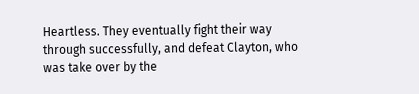Heartless. They eventually fight their way through successfully, and defeat Clayton, who was take over by the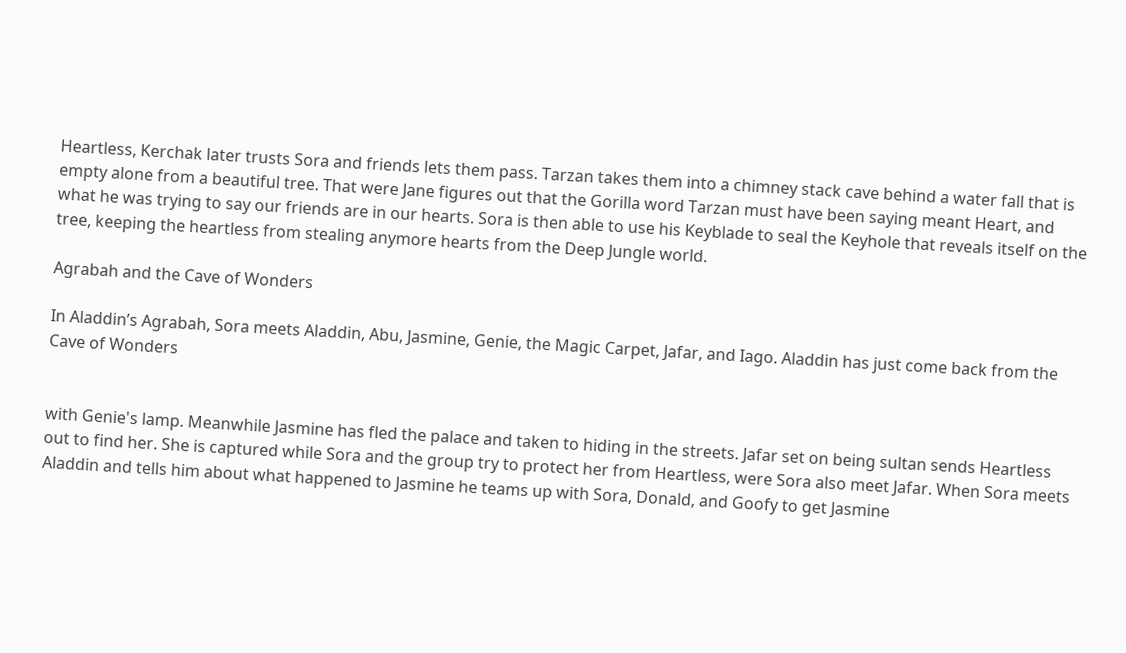Heartless, Kerchak later trusts Sora and friends lets them pass. Tarzan takes them into a chimney stack cave behind a water fall that is empty alone from a beautiful tree. That were Jane figures out that the Gorilla word Tarzan must have been saying meant Heart, and what he was trying to say our friends are in our hearts. Sora is then able to use his Keyblade to seal the Keyhole that reveals itself on the tree, keeping the heartless from stealing anymore hearts from the Deep Jungle world.

Agrabah and the Cave of Wonders

In Aladdin’s Agrabah, Sora meets Aladdin, Abu, Jasmine, Genie, the Magic Carpet, Jafar, and Iago. Aladdin has just come back from the Cave of Wonders


with Genie's lamp. Meanwhile Jasmine has fled the palace and taken to hiding in the streets. Jafar set on being sultan sends Heartless out to find her. She is captured while Sora and the group try to protect her from Heartless, were Sora also meet Jafar. When Sora meets Aladdin and tells him about what happened to Jasmine he teams up with Sora, Donald, and Goofy to get Jasmine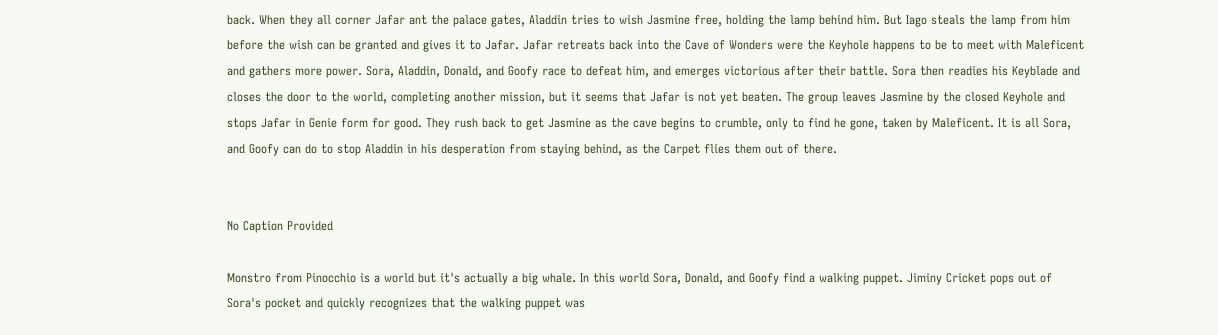back. When they all corner Jafar ant the palace gates, Aladdin tries to wish Jasmine free, holding the lamp behind him. But Iago steals the lamp from him before the wish can be granted and gives it to Jafar. Jafar retreats back into the Cave of Wonders were the Keyhole happens to be to meet with Maleficent and gathers more power. Sora, Aladdin, Donald, and Goofy race to defeat him, and emerges victorious after their battle. Sora then readies his Keyblade and closes the door to the world, completing another mission, but it seems that Jafar is not yet beaten. The group leaves Jasmine by the closed Keyhole and stops Jafar in Genie form for good. They rush back to get Jasmine as the cave begins to crumble, only to find he gone, taken by Maleficent. It is all Sora, and Goofy can do to stop Aladdin in his desperation from staying behind, as the Carpet flies them out of there.


No Caption Provided

Monstro from Pinocchio is a world but it's actually a big whale. In this world Sora, Donald, and Goofy find a walking puppet. Jiminy Cricket pops out of Sora's pocket and quickly recognizes that the walking puppet was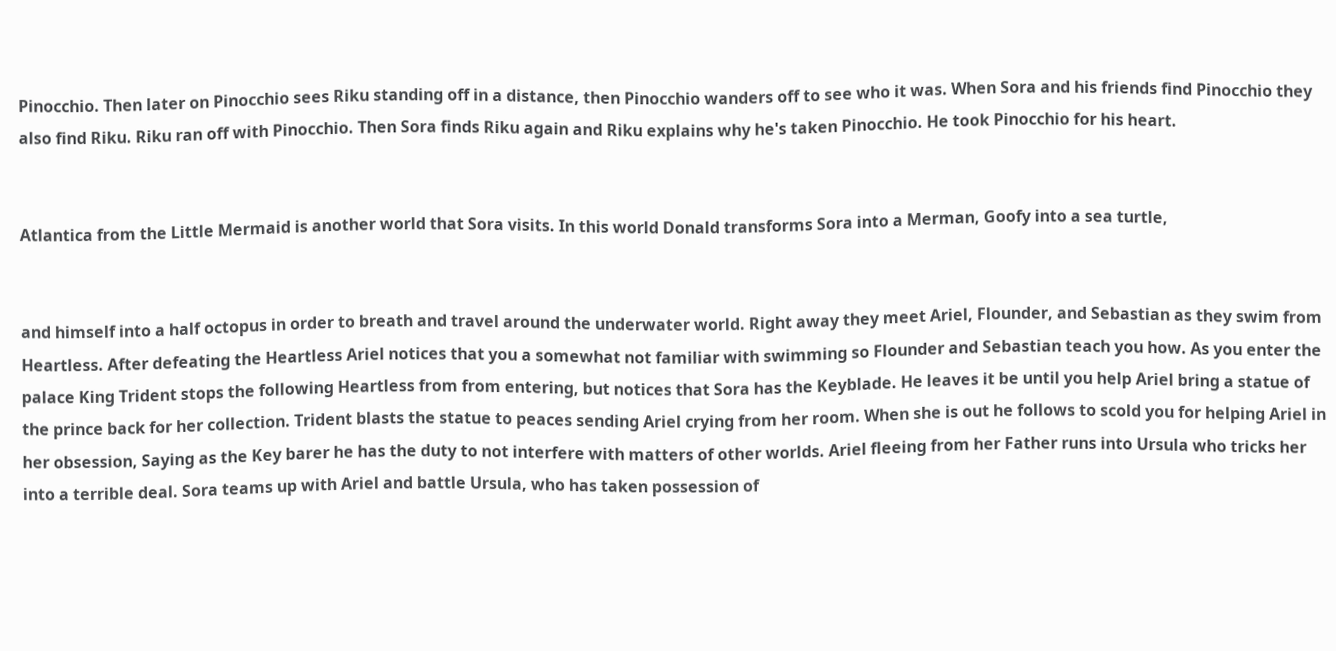Pinocchio. Then later on Pinocchio sees Riku standing off in a distance, then Pinocchio wanders off to see who it was. When Sora and his friends find Pinocchio they also find Riku. Riku ran off with Pinocchio. Then Sora finds Riku again and Riku explains why he's taken Pinocchio. He took Pinocchio for his heart.


Atlantica from the Little Mermaid is another world that Sora visits. In this world Donald transforms Sora into a Merman, Goofy into a sea turtle,


and himself into a half octopus in order to breath and travel around the underwater world. Right away they meet Ariel, Flounder, and Sebastian as they swim from Heartless. After defeating the Heartless Ariel notices that you a somewhat not familiar with swimming so Flounder and Sebastian teach you how. As you enter the palace King Trident stops the following Heartless from from entering, but notices that Sora has the Keyblade. He leaves it be until you help Ariel bring a statue of the prince back for her collection. Trident blasts the statue to peaces sending Ariel crying from her room. When she is out he follows to scold you for helping Ariel in her obsession, Saying as the Key barer he has the duty to not interfere with matters of other worlds. Ariel fleeing from her Father runs into Ursula who tricks her into a terrible deal. Sora teams up with Ariel and battle Ursula, who has taken possession of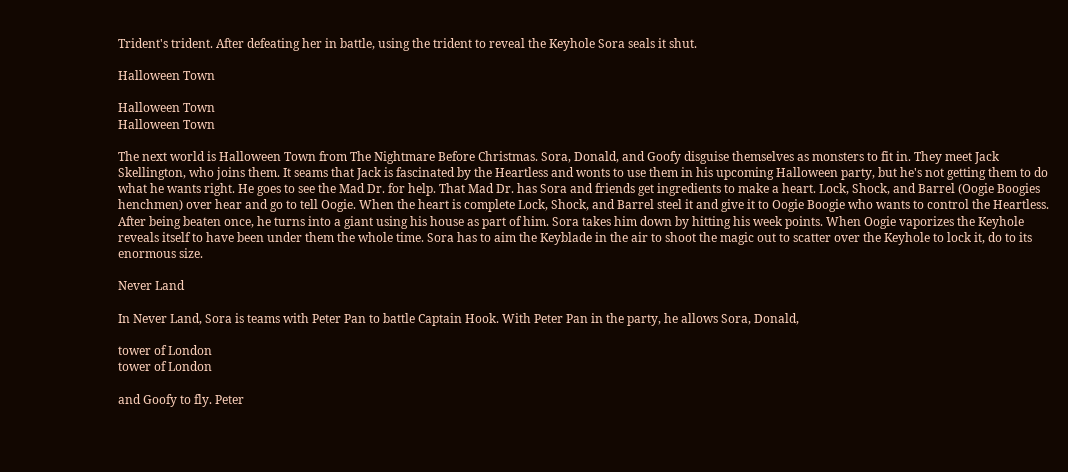Trident's trident. After defeating her in battle, using the trident to reveal the Keyhole Sora seals it shut.

Halloween Town

Halloween Town
Halloween Town

The next world is Halloween Town from The Nightmare Before Christmas. Sora, Donald, and Goofy disguise themselves as monsters to fit in. They meet Jack Skellington, who joins them. It seams that Jack is fascinated by the Heartless and wonts to use them in his upcoming Halloween party, but he's not getting them to do what he wants right. He goes to see the Mad Dr. for help. That Mad Dr. has Sora and friends get ingredients to make a heart. Lock, Shock, and Barrel (Oogie Boogies henchmen) over hear and go to tell Oogie. When the heart is complete Lock, Shock, and Barrel steel it and give it to Oogie Boogie who wants to control the Heartless. After being beaten once, he turns into a giant using his house as part of him. Sora takes him down by hitting his week points. When Oogie vaporizes the Keyhole reveals itself to have been under them the whole time. Sora has to aim the Keyblade in the air to shoot the magic out to scatter over the Keyhole to lock it, do to its enormous size.

Never Land

In Never Land, Sora is teams with Peter Pan to battle Captain Hook. With Peter Pan in the party, he allows Sora, Donald,

tower of London
tower of London

and Goofy to fly. Peter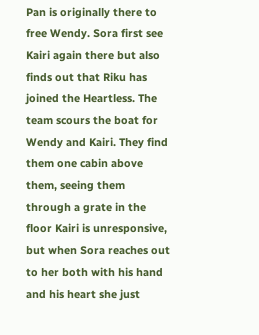Pan is originally there to free Wendy. Sora first see Kairi again there but also finds out that Riku has joined the Heartless. The team scours the boat for Wendy and Kairi. They find them one cabin above them, seeing them through a grate in the floor Kairi is unresponsive, but when Sora reaches out to her both with his hand and his heart she just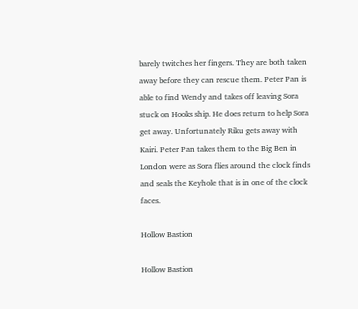barely twitches her fingers. They are both taken away before they can rescue them. Peter Pan is able to find Wendy and takes off leaving Sora stuck on Hooks ship. He does return to help Sora get away. Unfortunately Riku gets away with Kairi. Peter Pan takes them to the Big Ben in London were as Sora flies around the clock finds and seals the Keyhole that is in one of the clock faces.

Hollow Bastion

Hollow Bastion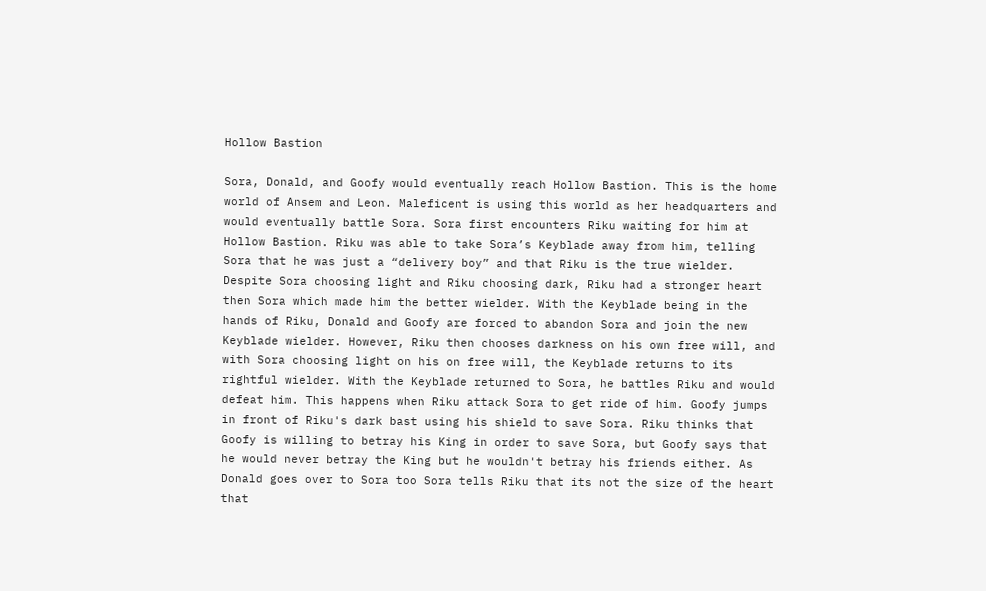Hollow Bastion

Sora, Donald, and Goofy would eventually reach Hollow Bastion. This is the home world of Ansem and Leon. Maleficent is using this world as her headquarters and would eventually battle Sora. Sora first encounters Riku waiting for him at Hollow Bastion. Riku was able to take Sora’s Keyblade away from him, telling Sora that he was just a “delivery boy” and that Riku is the true wielder. Despite Sora choosing light and Riku choosing dark, Riku had a stronger heart then Sora which made him the better wielder. With the Keyblade being in the hands of Riku, Donald and Goofy are forced to abandon Sora and join the new Keyblade wielder. However, Riku then chooses darkness on his own free will, and with Sora choosing light on his on free will, the Keyblade returns to its rightful wielder. With the Keyblade returned to Sora, he battles Riku and would defeat him. This happens when Riku attack Sora to get ride of him. Goofy jumps in front of Riku's dark bast using his shield to save Sora. Riku thinks that Goofy is willing to betray his King in order to save Sora, but Goofy says that he would never betray the King but he wouldn't betray his friends either. As Donald goes over to Sora too Sora tells Riku that its not the size of the heart that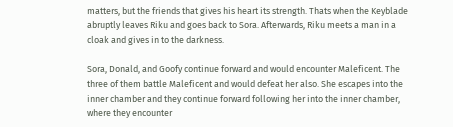matters, but the friends that gives his heart its strength. Thats when the Keyblade abruptly leaves Riku and goes back to Sora. Afterwards, Riku meets a man in a cloak and gives in to the darkness.

Sora, Donald, and Goofy continue forward and would encounter Maleficent. The three of them battle Maleficent and would defeat her also. She escapes into the inner chamber and they continue forward following her into the inner chamber, where they encounter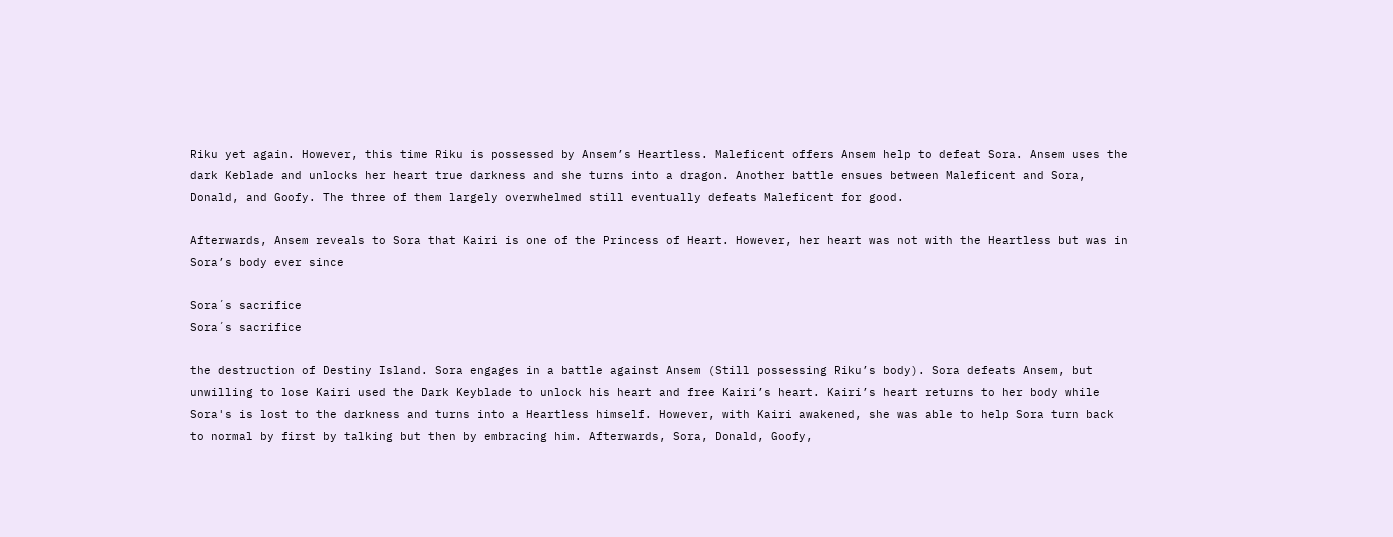Riku yet again. However, this time Riku is possessed by Ansem’s Heartless. Maleficent offers Ansem help to defeat Sora. Ansem uses the dark Keblade and unlocks her heart true darkness and she turns into a dragon. Another battle ensues between Maleficent and Sora, Donald, and Goofy. The three of them largely overwhelmed still eventually defeats Maleficent for good.

Afterwards, Ansem reveals to Sora that Kairi is one of the Princess of Heart. However, her heart was not with the Heartless but was in Sora’s body ever since

Sora´s sacrifice
Sora´s sacrifice

the destruction of Destiny Island. Sora engages in a battle against Ansem (Still possessing Riku’s body). Sora defeats Ansem, but unwilling to lose Kairi used the Dark Keyblade to unlock his heart and free Kairi’s heart. Kairi’s heart returns to her body while Sora's is lost to the darkness and turns into a Heartless himself. However, with Kairi awakened, she was able to help Sora turn back to normal by first by talking but then by embracing him. Afterwards, Sora, Donald, Goofy,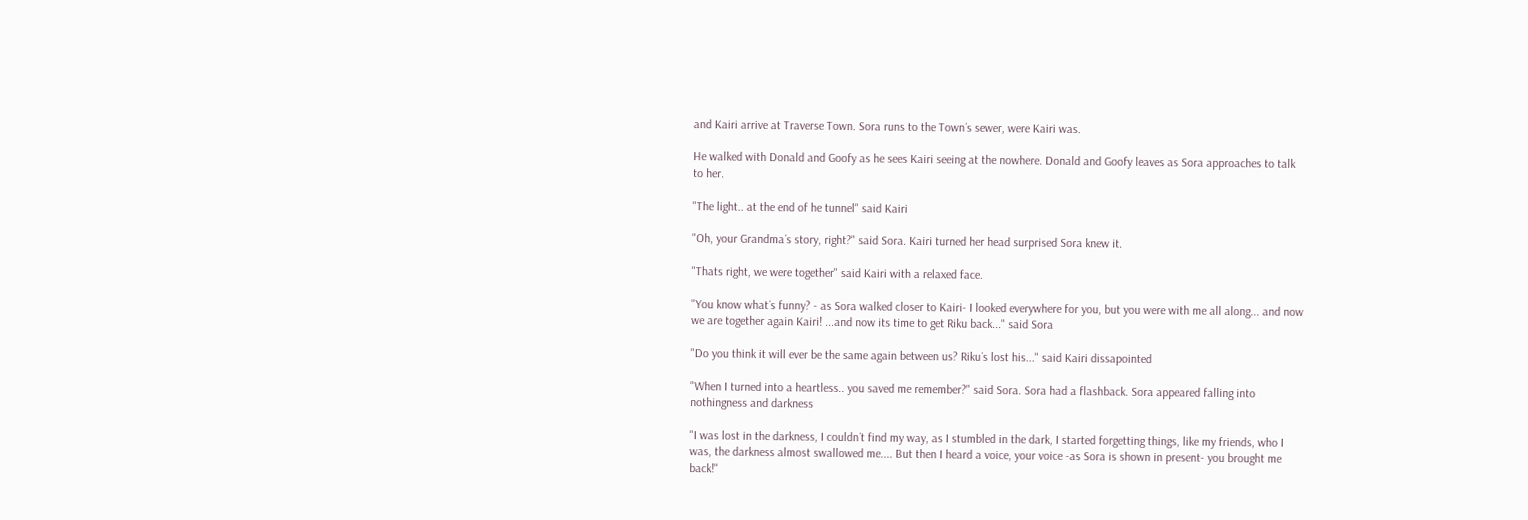and Kairi arrive at Traverse Town. Sora runs to the Town´s sewer, were Kairi was.

He walked with Donald and Goofy as he sees Kairi seeing at the nowhere. Donald and Goofy leaves as Sora approaches to talk to her.

"The light.. at the end of he tunnel" said Kairi

"Oh, your Grandma´s story, right?" said Sora. Kairi turned her head surprised Sora knew it.

"Thats right, we were together" said Kairi with a relaxed face.

"You know what´s funny? - as Sora walked closer to Kairi- I looked everywhere for you, but you were with me all along... and now we are together again Kairi! ...and now its time to get Riku back..." said Sora

"Do you think it will ever be the same again between us? Riku´s lost his..." said Kairi dissapointed

"When I turned into a heartless.. you saved me remember?" said Sora. Sora had a flashback. Sora appeared falling into nothingness and darkness

"I was lost in the darkness, I couldn´t find my way, as I stumbled in the dark, I started forgetting things, like my friends, who I was, the darkness almost swallowed me.... But then I heard a voice, your voice -as Sora is shown in present- you brought me back!"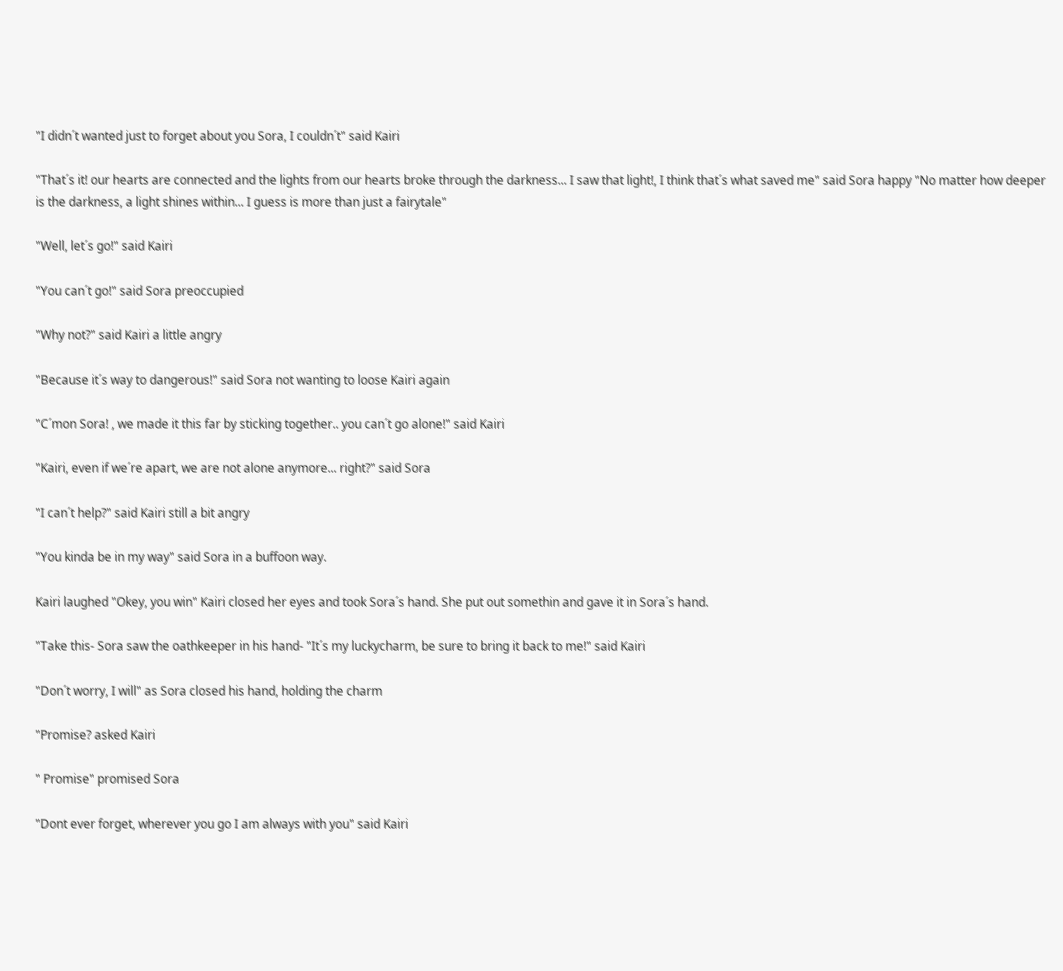"I didn´t wanted just to forget about you Sora, I couldn´t" said Kairi

"That´s it! our hearts are connected and the lights from our hearts broke through the darkness... I saw that light!, I think that´s what saved me" said Sora happy "No matter how deeper is the darkness, a light shines within... I guess is more than just a fairytale"

"Well, let´s go!" said Kairi

"You can´t go!" said Sora preoccupied

"Why not?" said Kairi a little angry

"Because it´s way to dangerous!" said Sora not wanting to loose Kairi again

"C´mon Sora! , we made it this far by sticking together.. you can´t go alone!" said Kairi

"Kairi, even if we´re apart, we are not alone anymore... right?" said Sora

"I can´t help?" said Kairi still a bit angry

"You kinda be in my way" said Sora in a buffoon way.

Kairi laughed "Okey, you win" Kairi closed her eyes and took Sora´s hand. She put out somethin and gave it in Sora´s hand.

"Take this- Sora saw the oathkeeper in his hand- "It´s my luckycharm, be sure to bring it back to me!" said Kairi

"Don´t worry, I will" as Sora closed his hand, holding the charm

"Promise? asked Kairi

" Promise" promised Sora

"Dont ever forget, wherever you go I am always with you" said Kairi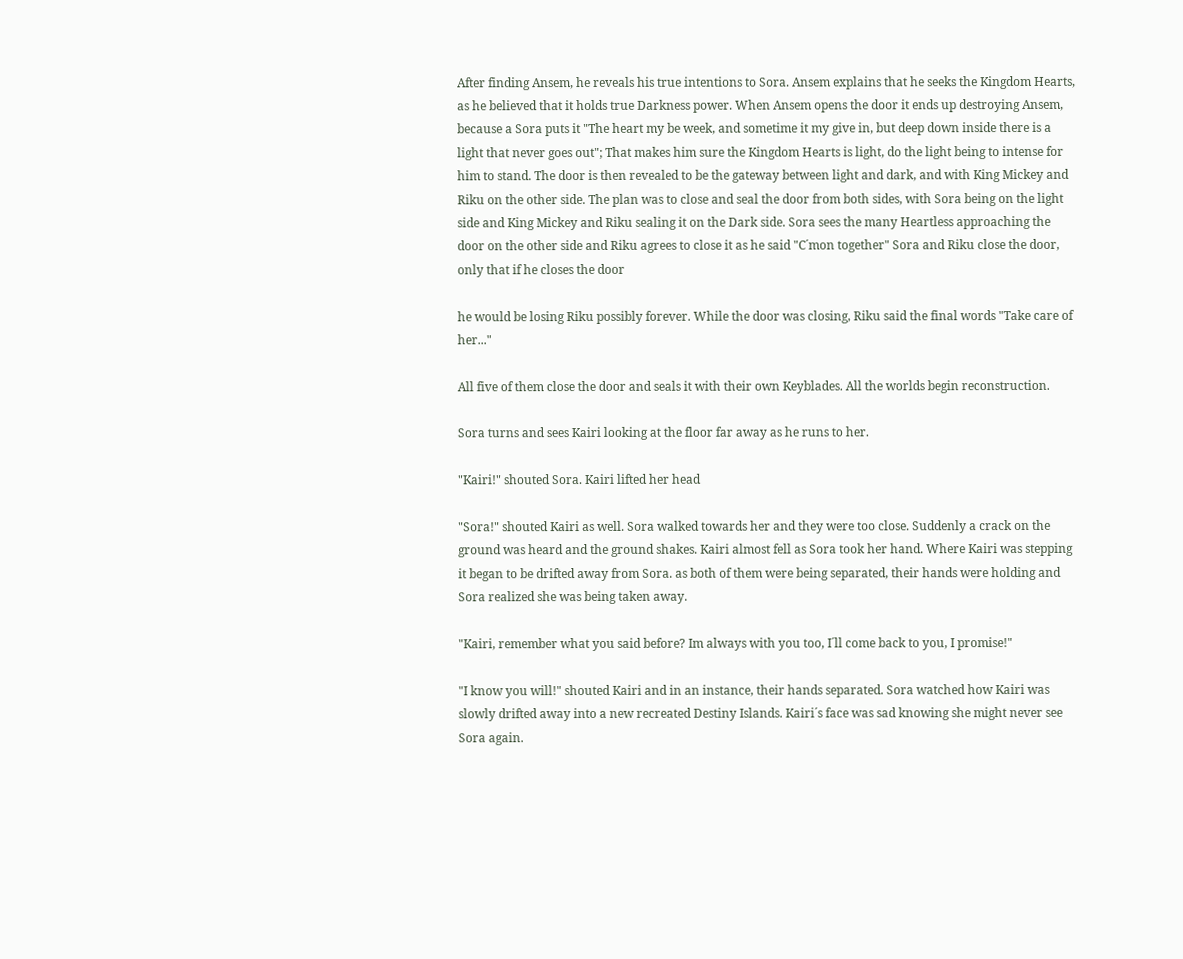After finding Ansem, he reveals his true intentions to Sora. Ansem explains that he seeks the Kingdom Hearts, as he believed that it holds true Darkness power. When Ansem opens the door it ends up destroying Ansem, because a Sora puts it "The heart my be week, and sometime it my give in, but deep down inside there is a light that never goes out"; That makes him sure the Kingdom Hearts is light, do the light being to intense for him to stand. The door is then revealed to be the gateway between light and dark, and with King Mickey and Riku on the other side. The plan was to close and seal the door from both sides, with Sora being on the light side and King Mickey and Riku sealing it on the Dark side. Sora sees the many Heartless approaching the door on the other side and Riku agrees to close it as he said "C´mon together" Sora and Riku close the door, only that if he closes the door

he would be losing Riku possibly forever. While the door was closing, Riku said the final words "Take care of her..."

All five of them close the door and seals it with their own Keyblades. All the worlds begin reconstruction.

Sora turns and sees Kairi looking at the floor far away as he runs to her.

"Kairi!" shouted Sora. Kairi lifted her head

"Sora!" shouted Kairi as well. Sora walked towards her and they were too close. Suddenly a crack on the ground was heard and the ground shakes. Kairi almost fell as Sora took her hand. Where Kairi was stepping it began to be drifted away from Sora. as both of them were being separated, their hands were holding and Sora realized she was being taken away.

"Kairi, remember what you said before? Im always with you too, I´ll come back to you, I promise!"

"I know you will!" shouted Kairi and in an instance, their hands separated. Sora watched how Kairi was slowly drifted away into a new recreated Destiny Islands. Kairi´s face was sad knowing she might never see Sora again.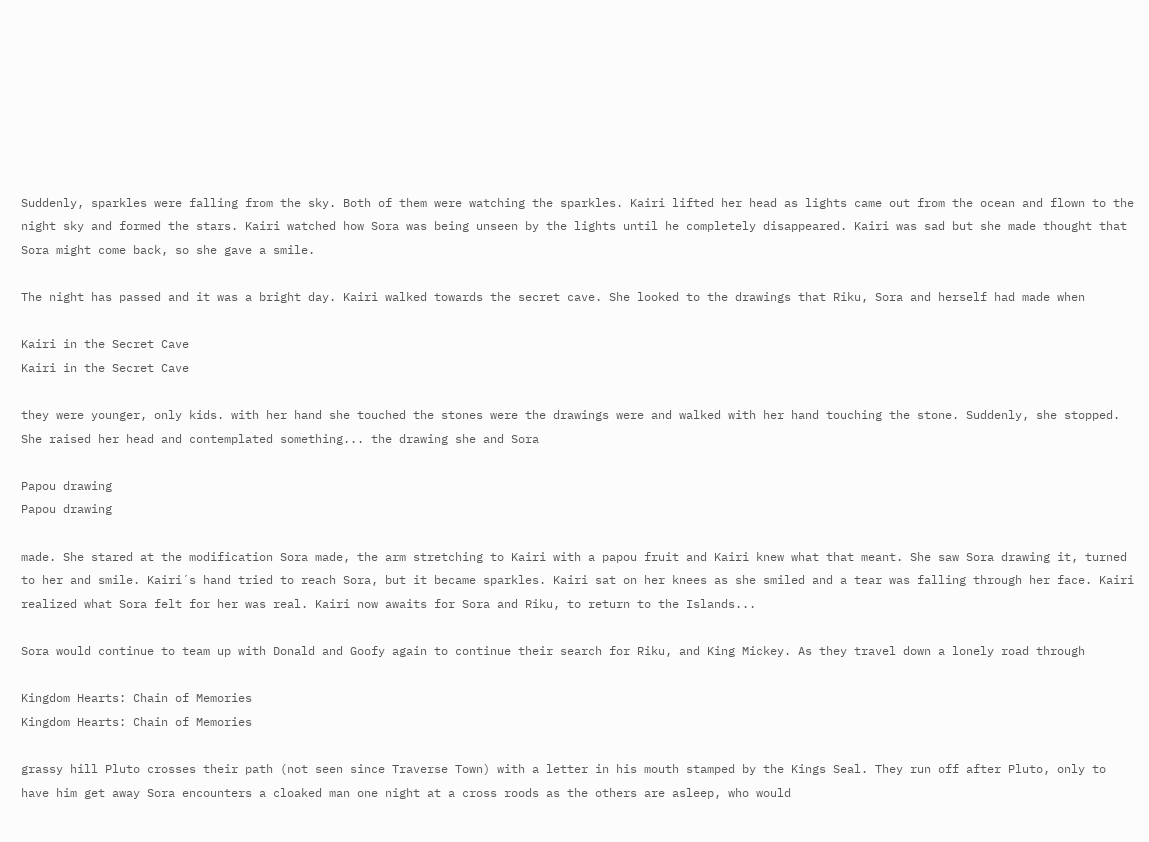Suddenly, sparkles were falling from the sky. Both of them were watching the sparkles. Kairi lifted her head as lights came out from the ocean and flown to the night sky and formed the stars. Kairi watched how Sora was being unseen by the lights until he completely disappeared. Kairi was sad but she made thought that Sora might come back, so she gave a smile.

The night has passed and it was a bright day. Kairi walked towards the secret cave. She looked to the drawings that Riku, Sora and herself had made when

Kairi in the Secret Cave
Kairi in the Secret Cave

they were younger, only kids. with her hand she touched the stones were the drawings were and walked with her hand touching the stone. Suddenly, she stopped. She raised her head and contemplated something... the drawing she and Sora

Papou drawing
Papou drawing

made. She stared at the modification Sora made, the arm stretching to Kairi with a papou fruit and Kairi knew what that meant. She saw Sora drawing it, turned to her and smile. Kairi´s hand tried to reach Sora, but it became sparkles. Kairi sat on her knees as she smiled and a tear was falling through her face. Kairi realized what Sora felt for her was real. Kairi now awaits for Sora and Riku, to return to the Islands...

Sora would continue to team up with Donald and Goofy again to continue their search for Riku, and King Mickey. As they travel down a lonely road through

Kingdom Hearts: Chain of Memories
Kingdom Hearts: Chain of Memories

grassy hill Pluto crosses their path (not seen since Traverse Town) with a letter in his mouth stamped by the Kings Seal. They run off after Pluto, only to have him get away Sora encounters a cloaked man one night at a cross roods as the others are asleep, who would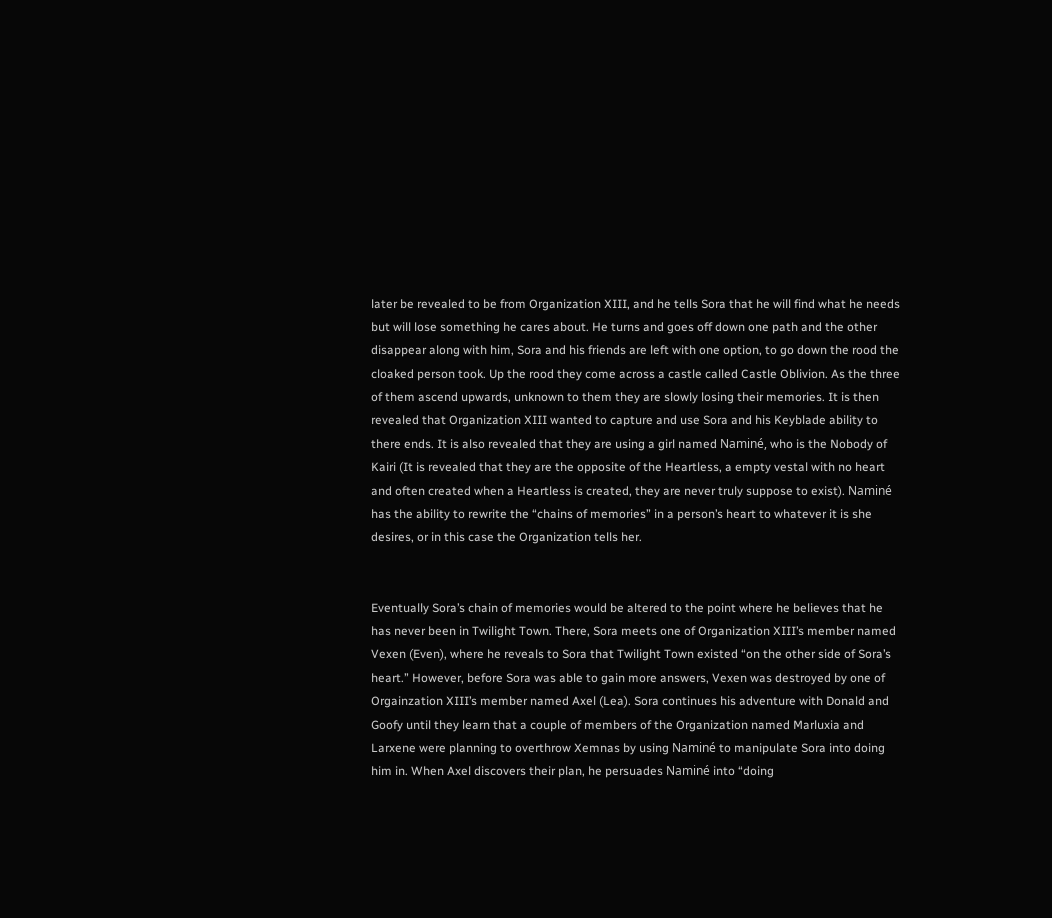later be revealed to be from Organization XIII, and he tells Sora that he will find what he needs but will lose something he cares about. He turns and goes off down one path and the other disappear along with him, Sora and his friends are left with one option, to go down the rood the cloaked person took. Up the rood they come across a castle called Castle Oblivion. As the three of them ascend upwards, unknown to them they are slowly losing their memories. It is then revealed that Organization XIII wanted to capture and use Sora and his Keyblade ability to there ends. It is also revealed that they are using a girl named Naminé, who is the Nobody of Kairi (It is revealed that they are the opposite of the Heartless, a empty vestal with no heart and often created when a Heartless is created, they are never truly suppose to exist). Naminé has the ability to rewrite the “chains of memories” in a person’s heart to whatever it is she desires, or in this case the Organization tells her.


Eventually Sora’s chain of memories would be altered to the point where he believes that he has never been in Twilight Town. There, Sora meets one of Organization XIII’s member named Vexen (Even), where he reveals to Sora that Twilight Town existed “on the other side of Sora’s heart.” However, before Sora was able to gain more answers, Vexen was destroyed by one of Orgainzation XIII’s member named Axel (Lea). Sora continues his adventure with Donald and Goofy until they learn that a couple of members of the Organization named Marluxia and Larxene were planning to overthrow Xemnas by using Naminé to manipulate Sora into doing him in. When Axel discovers their plan, he persuades Naminé into “doing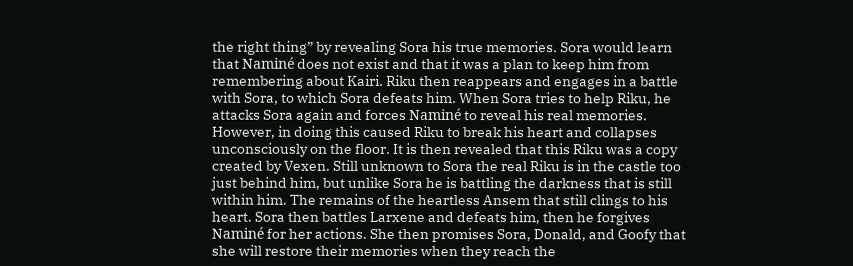the right thing” by revealing Sora his true memories. Sora would learn that Naminé does not exist and that it was a plan to keep him from remembering about Kairi. Riku then reappears and engages in a battle with Sora, to which Sora defeats him. When Sora tries to help Riku, he attacks Sora again and forces Naminé to reveal his real memories. However, in doing this caused Riku to break his heart and collapses unconsciously on the floor. It is then revealed that this Riku was a copy created by Vexen. Still unknown to Sora the real Riku is in the castle too just behind him, but unlike Sora he is battling the darkness that is still within him. The remains of the heartless Ansem that still clings to his heart. Sora then battles Larxene and defeats him, then he forgives Naminé for her actions. She then promises Sora, Donald, and Goofy that she will restore their memories when they reach the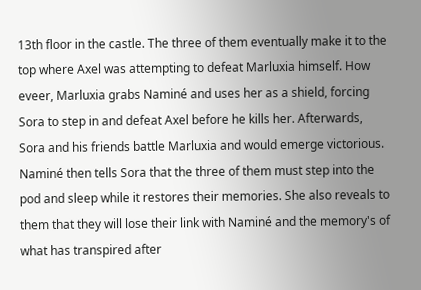13th floor in the castle. The three of them eventually make it to the top where Axel was attempting to defeat Marluxia himself. How eveer, Marluxia grabs Naminé and uses her as a shield, forcing Sora to step in and defeat Axel before he kills her. Afterwards, Sora and his friends battle Marluxia and would emerge victorious. Naminé then tells Sora that the three of them must step into the pod and sleep while it restores their memories. She also reveals to them that they will lose their link with Naminé and the memory's of what has transpired after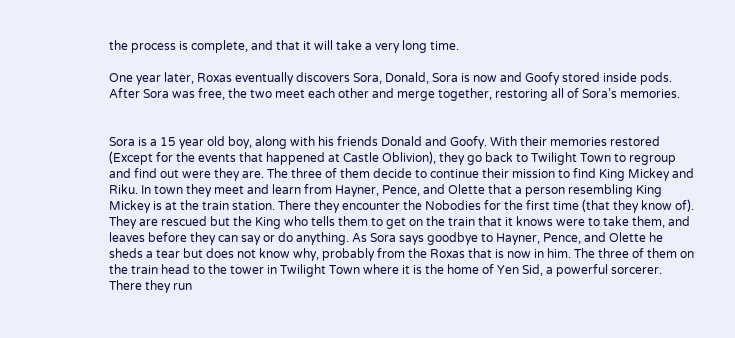the process is complete, and that it will take a very long time.

One year later, Roxas eventually discovers Sora, Donald, Sora is now and Goofy stored inside pods. After Sora was free, the two meet each other and merge together, restoring all of Sora’s memories.


Sora is a 15 year old boy, along with his friends Donald and Goofy. With their memories restored (Except for the events that happened at Castle Oblivion), they go back to Twilight Town to regroup and find out were they are. The three of them decide to continue their mission to find King Mickey and Riku. In town they meet and learn from Hayner, Pence, and Olette that a person resembling King Mickey is at the train station. There they encounter the Nobodies for the first time (that they know of). They are rescued but the King who tells them to get on the train that it knows were to take them, and leaves before they can say or do anything. As Sora says goodbye to Hayner, Pence, and Olette he sheds a tear but does not know why, probably from the Roxas that is now in him. The three of them on the train head to the tower in Twilight Town where it is the home of Yen Sid, a powerful sorcerer. There they run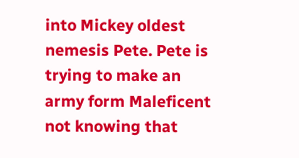into Mickey oldest nemesis Pete. Pete is trying to make an army form Maleficent not knowing that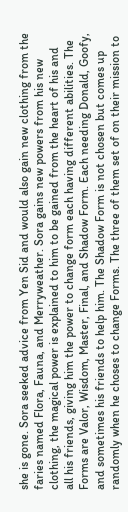she is gone. Sora seeked advice from Yen Sid and would also gain new clothing from the faries named Flora, Fauna, and Merryweather. Sora gains new powers from his new clothing, the magical power is explained to him to be gained from the heart of his and all his friends, giving him the power to change form each having different abilities. The Forms are Valor, Wisdom, Master, Final, and Shadow Form. Each needing Donald, Goofy, and sometimes his friends to help him. The Shadow Form is not chosen but comes up randomly when he choses to change Forms. The three of them set of on their mission to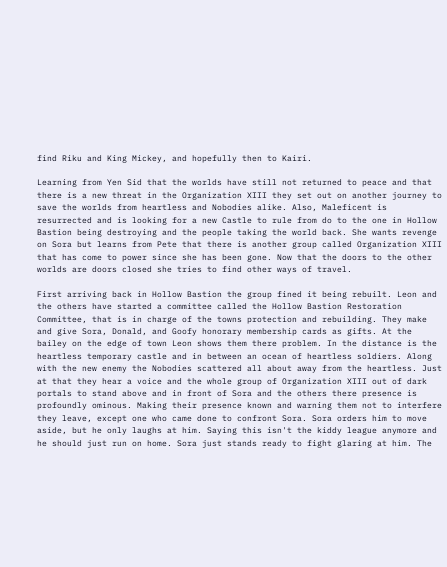find Riku and King Mickey, and hopefully then to Kairi.

Learning from Yen Sid that the worlds have still not returned to peace and that there is a new threat in the Organization XIII they set out on another journey to save the worlds from heartless and Nobodies alike. Also, Maleficent is resurrected and is looking for a new Castle to rule from do to the one in Hollow Bastion being destroying and the people taking the world back. She wants revenge on Sora but learns from Pete that there is another group called Organization XIII that has come to power since she has been gone. Now that the doors to the other worlds are doors closed she tries to find other ways of travel.

First arriving back in Hollow Bastion the group fined it being rebuilt. Leon and the others have started a committee called the Hollow Bastion Restoration Committee, that is in charge of the towns protection and rebuilding. They make and give Sora, Donald, and Goofy honorary membership cards as gifts. At the bailey on the edge of town Leon shows them there problem. In the distance is the heartless temporary castle and in between an ocean of heartless soldiers. Along with the new enemy the Nobodies scattered all about away from the heartless. Just at that they hear a voice and the whole group of Organization XIII out of dark portals to stand above and in front of Sora and the others there presence is profoundly ominous. Making their presence known and warning them not to interfere they leave, except one who came done to confront Sora. Sora orders him to move aside, but he only laughs at him. Saying this isn't the kiddy league anymore and he should just run on home. Sora just stands ready to fight glaring at him. The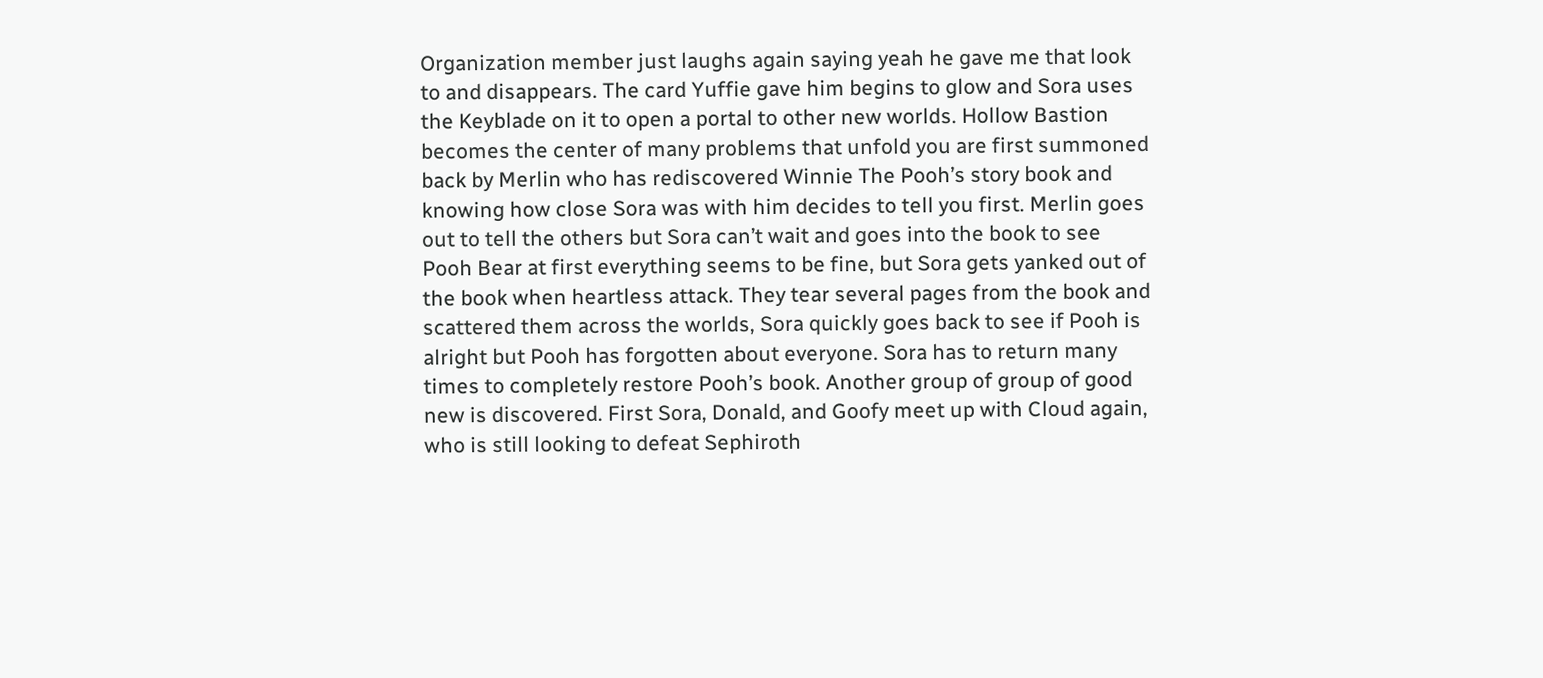Organization member just laughs again saying yeah he gave me that look to and disappears. The card Yuffie gave him begins to glow and Sora uses the Keyblade on it to open a portal to other new worlds. Hollow Bastion becomes the center of many problems that unfold you are first summoned back by Merlin who has rediscovered Winnie The Pooh’s story book and knowing how close Sora was with him decides to tell you first. Merlin goes out to tell the others but Sora can’t wait and goes into the book to see Pooh Bear at first everything seems to be fine, but Sora gets yanked out of the book when heartless attack. They tear several pages from the book and scattered them across the worlds, Sora quickly goes back to see if Pooh is alright but Pooh has forgotten about everyone. Sora has to return many times to completely restore Pooh’s book. Another group of group of good new is discovered. First Sora, Donald, and Goofy meet up with Cloud again, who is still looking to defeat Sephiroth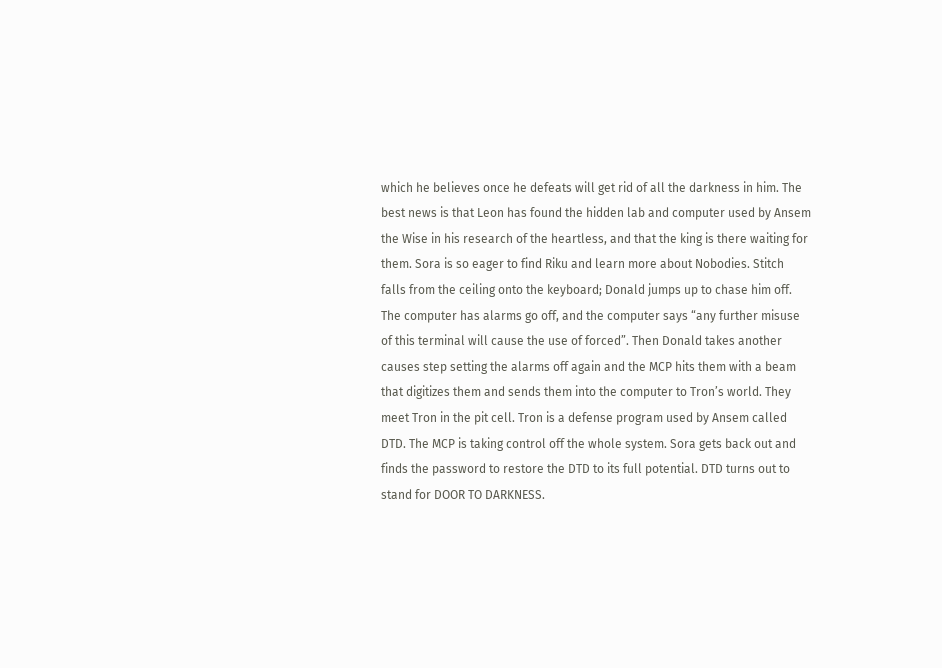which he believes once he defeats will get rid of all the darkness in him. The best news is that Leon has found the hidden lab and computer used by Ansem the Wise in his research of the heartless, and that the king is there waiting for them. Sora is so eager to find Riku and learn more about Nobodies. Stitch falls from the ceiling onto the keyboard; Donald jumps up to chase him off. The computer has alarms go off, and the computer says “any further misuse of this terminal will cause the use of forced”. Then Donald takes another causes step setting the alarms off again and the MCP hits them with a beam that digitizes them and sends them into the computer to Tron’s world. They meet Tron in the pit cell. Tron is a defense program used by Ansem called DTD. The MCP is taking control off the whole system. Sora gets back out and finds the password to restore the DTD to its full potential. DTD turns out to stand for DOOR TO DARKNESS.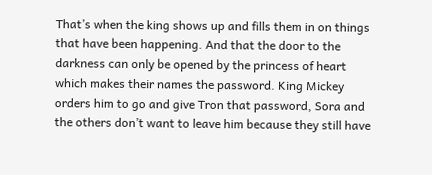That’s when the king shows up and fills them in on things that have been happening. And that the door to the darkness can only be opened by the princess of heart which makes their names the password. King Mickey orders him to go and give Tron that password, Sora and the others don’t want to leave him because they still have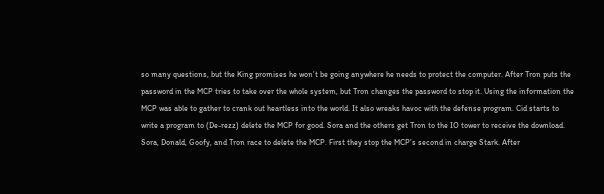so many questions, but the King promises he won’t be going anywhere he needs to protect the computer. After Tron puts the password in the MCP tries to take over the whole system, but Tron changes the password to stop it. Using the information the MCP was able to gather to crank out heartless into the world. It also wreaks havoc with the defense program. Cid starts to write a program to (De-rezz) delete the MCP for good. Sora and the others get Tron to the IO tower to receive the download. Sora, Donald, Goofy, and Tron race to delete the MCP. First they stop the MCP’s second in charge Stark. After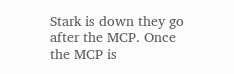Stark is down they go after the MCP. Once the MCP is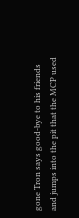gone Tron says good-bye to his friends and jumps into the pit that the MCP used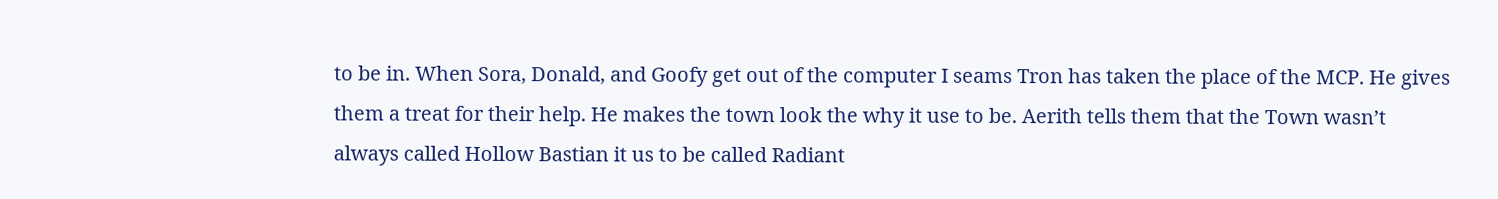to be in. When Sora, Donald, and Goofy get out of the computer I seams Tron has taken the place of the MCP. He gives them a treat for their help. He makes the town look the why it use to be. Aerith tells them that the Town wasn’t always called Hollow Bastian it us to be called Radiant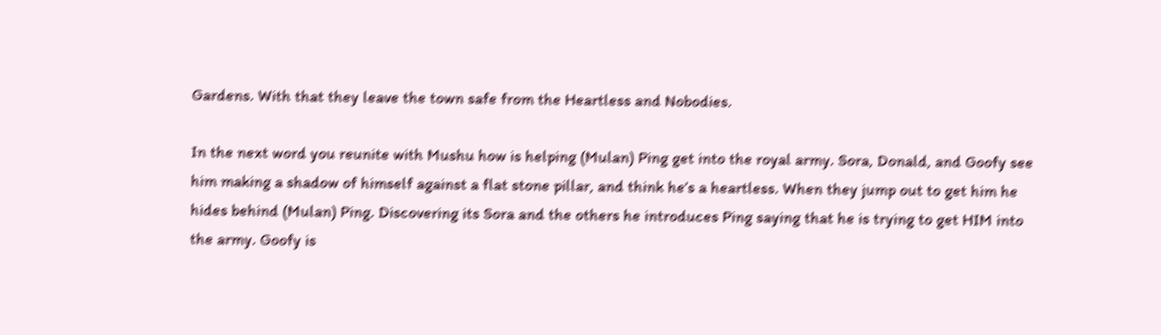Gardens. With that they leave the town safe from the Heartless and Nobodies.

In the next word you reunite with Mushu how is helping (Mulan) Ping get into the royal army. Sora, Donald, and Goofy see him making a shadow of himself against a flat stone pillar, and think he’s a heartless. When they jump out to get him he hides behind (Mulan) Ping. Discovering its Sora and the others he introduces Ping saying that he is trying to get HIM into the army. Goofy is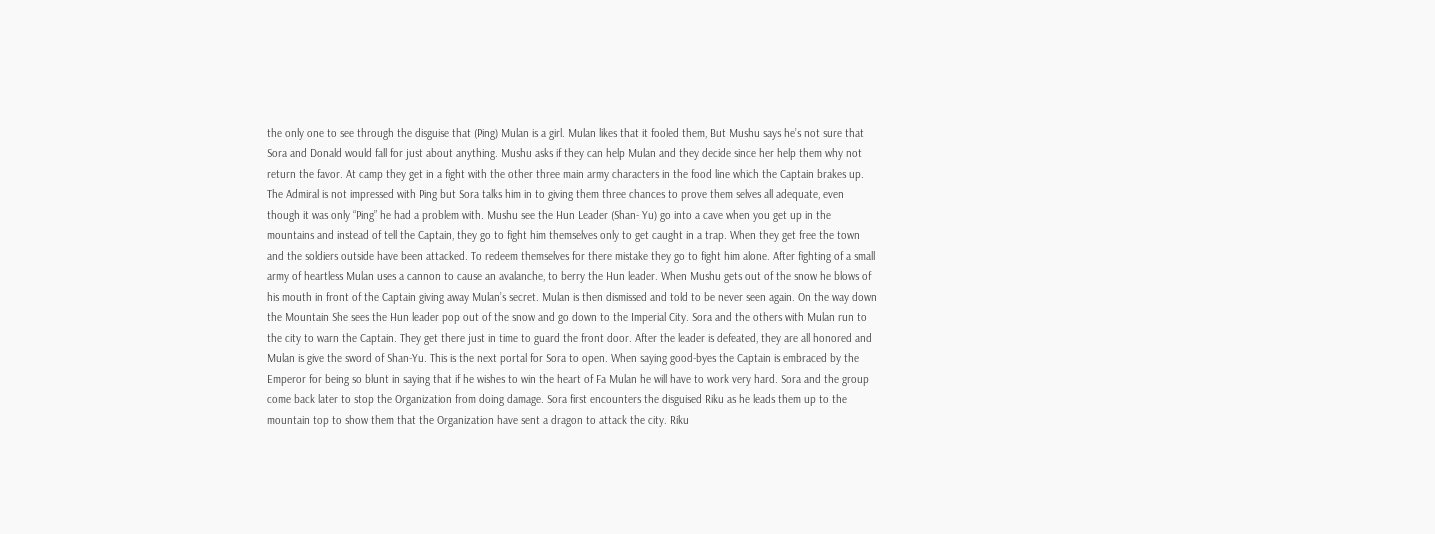the only one to see through the disguise that (Ping) Mulan is a girl. Mulan likes that it fooled them, But Mushu says he’s not sure that Sora and Donald would fall for just about anything. Mushu asks if they can help Mulan and they decide since her help them why not return the favor. At camp they get in a fight with the other three main army characters in the food line which the Captain brakes up. The Admiral is not impressed with Ping but Sora talks him in to giving them three chances to prove them selves all adequate, even though it was only “Ping” he had a problem with. Mushu see the Hun Leader (Shan- Yu) go into a cave when you get up in the mountains and instead of tell the Captain, they go to fight him themselves only to get caught in a trap. When they get free the town and the soldiers outside have been attacked. To redeem themselves for there mistake they go to fight him alone. After fighting of a small army of heartless Mulan uses a cannon to cause an avalanche, to berry the Hun leader. When Mushu gets out of the snow he blows of his mouth in front of the Captain giving away Mulan’s secret. Mulan is then dismissed and told to be never seen again. On the way down the Mountain She sees the Hun leader pop out of the snow and go down to the Imperial City. Sora and the others with Mulan run to the city to warn the Captain. They get there just in time to guard the front door. After the leader is defeated, they are all honored and Mulan is give the sword of Shan-Yu. This is the next portal for Sora to open. When saying good-byes the Captain is embraced by the Emperor for being so blunt in saying that if he wishes to win the heart of Fa Mulan he will have to work very hard. Sora and the group come back later to stop the Organization from doing damage. Sora first encounters the disguised Riku as he leads them up to the mountain top to show them that the Organization have sent a dragon to attack the city. Riku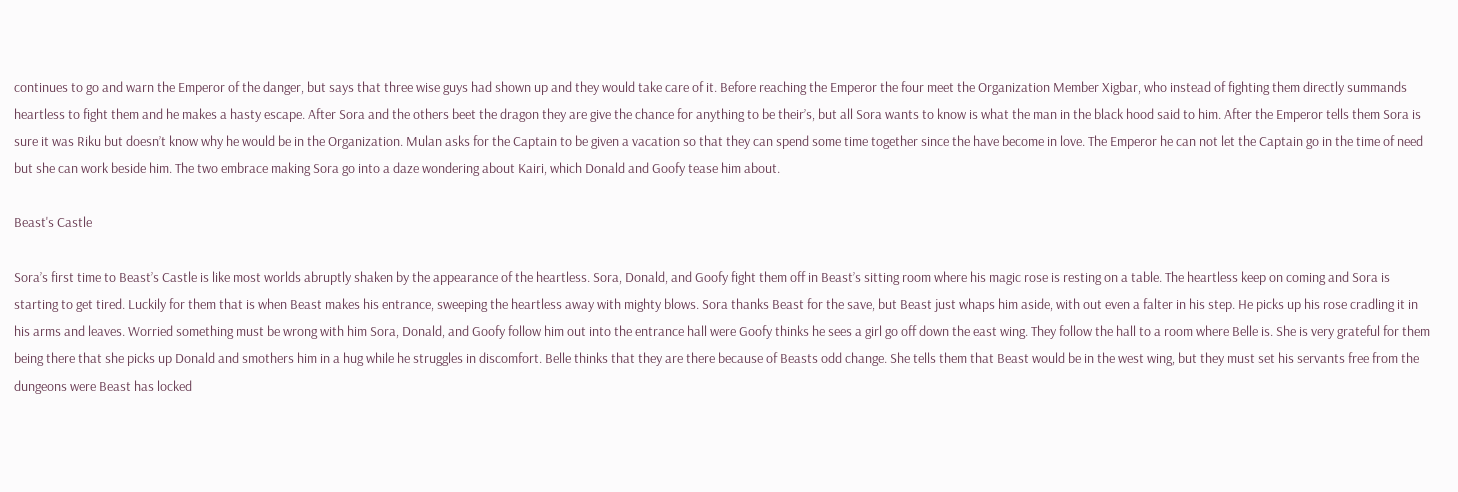continues to go and warn the Emperor of the danger, but says that three wise guys had shown up and they would take care of it. Before reaching the Emperor the four meet the Organization Member Xigbar, who instead of fighting them directly summands heartless to fight them and he makes a hasty escape. After Sora and the others beet the dragon they are give the chance for anything to be their’s, but all Sora wants to know is what the man in the black hood said to him. After the Emperor tells them Sora is sure it was Riku but doesn’t know why he would be in the Organization. Mulan asks for the Captain to be given a vacation so that they can spend some time together since the have become in love. The Emperor he can not let the Captain go in the time of need but she can work beside him. The two embrace making Sora go into a daze wondering about Kairi, which Donald and Goofy tease him about.

Beast's Castle

Sora’s first time to Beast’s Castle is like most worlds abruptly shaken by the appearance of the heartless. Sora, Donald, and Goofy fight them off in Beast’s sitting room where his magic rose is resting on a table. The heartless keep on coming and Sora is starting to get tired. Luckily for them that is when Beast makes his entrance, sweeping the heartless away with mighty blows. Sora thanks Beast for the save, but Beast just whaps him aside, with out even a falter in his step. He picks up his rose cradling it in his arms and leaves. Worried something must be wrong with him Sora, Donald, and Goofy follow him out into the entrance hall were Goofy thinks he sees a girl go off down the east wing. They follow the hall to a room where Belle is. She is very grateful for them being there that she picks up Donald and smothers him in a hug while he struggles in discomfort. Belle thinks that they are there because of Beasts odd change. She tells them that Beast would be in the west wing, but they must set his servants free from the dungeons were Beast has locked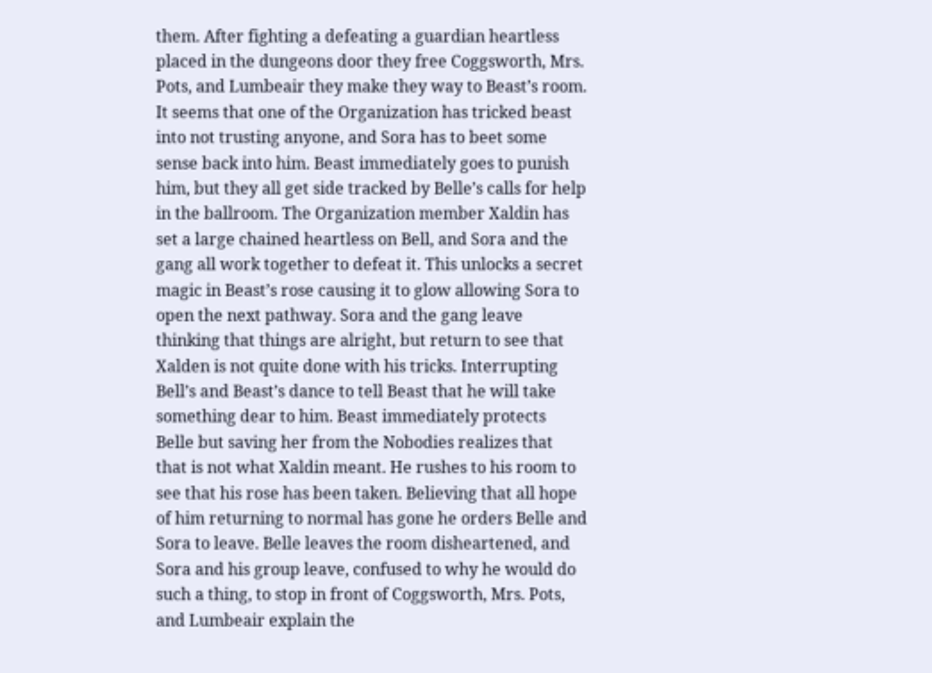them. After fighting a defeating a guardian heartless placed in the dungeons door they free Coggsworth, Mrs. Pots, and Lumbeair they make they way to Beast’s room. It seems that one of the Organization has tricked beast into not trusting anyone, and Sora has to beet some sense back into him. Beast immediately goes to punish him, but they all get side tracked by Belle’s calls for help in the ballroom. The Organization member Xaldin has set a large chained heartless on Bell, and Sora and the gang all work together to defeat it. This unlocks a secret magic in Beast’s rose causing it to glow allowing Sora to open the next pathway. Sora and the gang leave thinking that things are alright, but return to see that Xalden is not quite done with his tricks. Interrupting Bell’s and Beast’s dance to tell Beast that he will take something dear to him. Beast immediately protects Belle but saving her from the Nobodies realizes that that is not what Xaldin meant. He rushes to his room to see that his rose has been taken. Believing that all hope of him returning to normal has gone he orders Belle and Sora to leave. Belle leaves the room disheartened, and Sora and his group leave, confused to why he would do such a thing, to stop in front of Coggsworth, Mrs. Pots, and Lumbeair explain the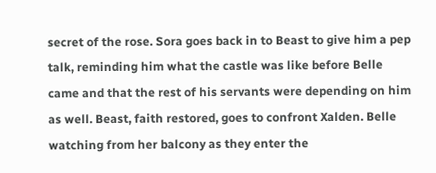secret of the rose. Sora goes back in to Beast to give him a pep talk, reminding him what the castle was like before Belle came and that the rest of his servants were depending on him as well. Beast, faith restored, goes to confront Xalden. Belle watching from her balcony as they enter the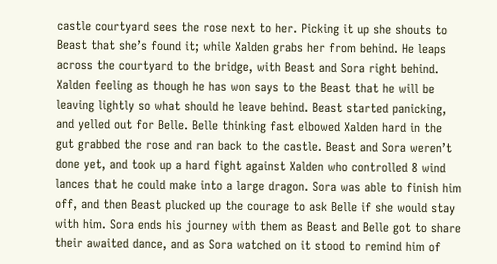castle courtyard sees the rose next to her. Picking it up she shouts to Beast that she’s found it; while Xalden grabs her from behind. He leaps across the courtyard to the bridge, with Beast and Sora right behind. Xalden feeling as though he has won says to the Beast that he will be leaving lightly so what should he leave behind. Beast started panicking, and yelled out for Belle. Belle thinking fast elbowed Xalden hard in the gut grabbed the rose and ran back to the castle. Beast and Sora weren’t done yet, and took up a hard fight against Xalden who controlled 8 wind lances that he could make into a large dragon. Sora was able to finish him off, and then Beast plucked up the courage to ask Belle if she would stay with him. Sora ends his journey with them as Beast and Belle got to share their awaited dance, and as Sora watched on it stood to remind him of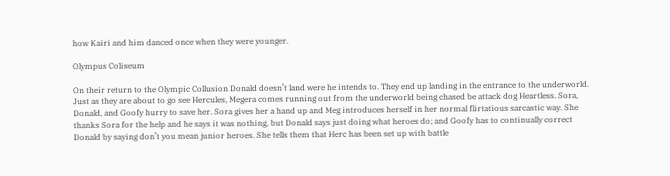how Kairi and him danced once when they were younger.

Olympus Coliseum

On their return to the Olympic Collusion Donald doesn’t land were he intends to. They end up landing in the entrance to the underworld. Just as they are about to go see Hercules, Megera comes running out from the underworld being chased be attack dog Heartless. Sora, Donald, and Goofy hurry to save her. Sora gives her a hand up and Meg introduces herself in her normal flirtatious sarcastic way. She thanks Sora for the help and he says it was nothing, but Donald says just doing what heroes do; and Goofy has to continually correct Donald by saying don’t you mean junior heroes. She tells them that Herc has been set up with battle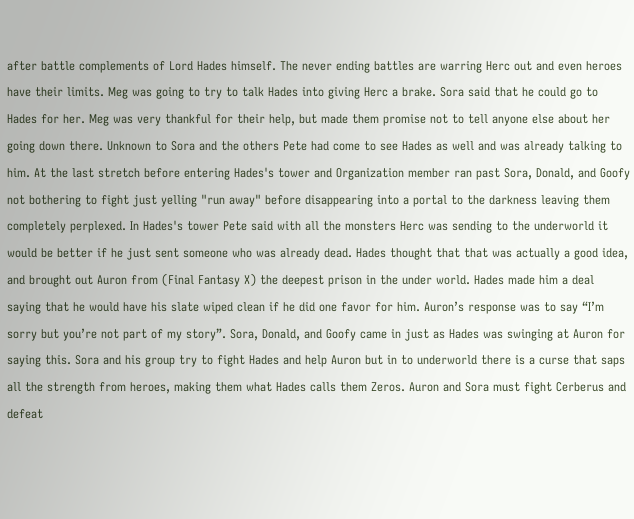after battle complements of Lord Hades himself. The never ending battles are warring Herc out and even heroes have their limits. Meg was going to try to talk Hades into giving Herc a brake. Sora said that he could go to Hades for her. Meg was very thankful for their help, but made them promise not to tell anyone else about her going down there. Unknown to Sora and the others Pete had come to see Hades as well and was already talking to him. At the last stretch before entering Hades's tower and Organization member ran past Sora, Donald, and Goofy not bothering to fight just yelling "run away" before disappearing into a portal to the darkness leaving them completely perplexed. In Hades's tower Pete said with all the monsters Herc was sending to the underworld it would be better if he just sent someone who was already dead. Hades thought that that was actually a good idea, and brought out Auron from (Final Fantasy X) the deepest prison in the under world. Hades made him a deal saying that he would have his slate wiped clean if he did one favor for him. Auron’s response was to say “I’m sorry but you’re not part of my story”. Sora, Donald, and Goofy came in just as Hades was swinging at Auron for saying this. Sora and his group try to fight Hades and help Auron but in to underworld there is a curse that saps all the strength from heroes, making them what Hades calls them Zeros. Auron and Sora must fight Cerberus and defeat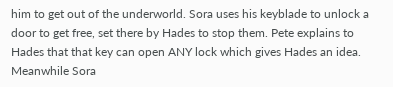him to get out of the underworld. Sora uses his keyblade to unlock a door to get free, set there by Hades to stop them. Pete explains to Hades that that key can open ANY lock which gives Hades an idea. Meanwhile Sora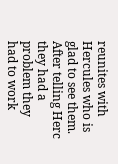reunites with Hercules who is glad to see them. After telling Herc they had a problem they had to work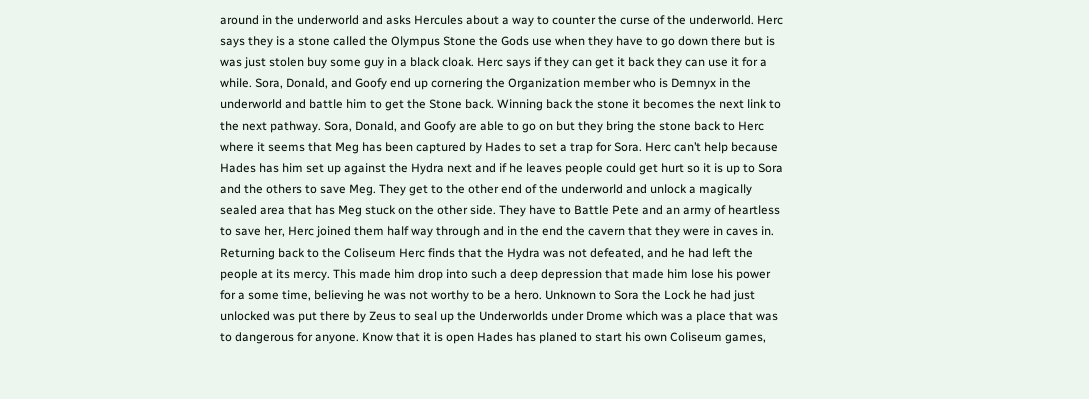around in the underworld and asks Hercules about a way to counter the curse of the underworld. Herc says they is a stone called the Olympus Stone the Gods use when they have to go down there but is was just stolen buy some guy in a black cloak. Herc says if they can get it back they can use it for a while. Sora, Donald, and Goofy end up cornering the Organization member who is Demnyx in the underworld and battle him to get the Stone back. Winning back the stone it becomes the next link to the next pathway. Sora, Donald, and Goofy are able to go on but they bring the stone back to Herc where it seems that Meg has been captured by Hades to set a trap for Sora. Herc can’t help because Hades has him set up against the Hydra next and if he leaves people could get hurt so it is up to Sora and the others to save Meg. They get to the other end of the underworld and unlock a magically sealed area that has Meg stuck on the other side. They have to Battle Pete and an army of heartless to save her, Herc joined them half way through and in the end the cavern that they were in caves in. Returning back to the Coliseum Herc finds that the Hydra was not defeated, and he had left the people at its mercy. This made him drop into such a deep depression that made him lose his power for a some time, believing he was not worthy to be a hero. Unknown to Sora the Lock he had just unlocked was put there by Zeus to seal up the Underworlds under Drome which was a place that was to dangerous for anyone. Know that it is open Hades has planed to start his own Coliseum games,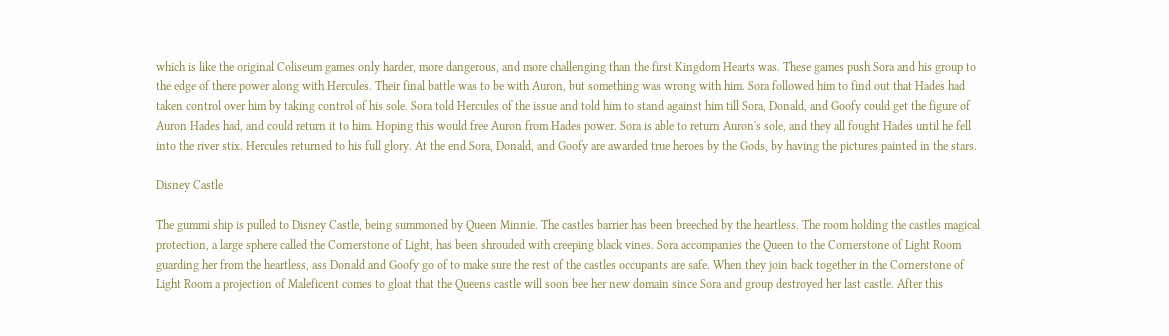which is like the original Coliseum games only harder, more dangerous, and more challenging than the first Kingdom Hearts was. These games push Sora and his group to the edge of there power along with Hercules. Their final battle was to be with Auron, but something was wrong with him. Sora followed him to find out that Hades had taken control over him by taking control of his sole. Sora told Hercules of the issue and told him to stand against him till Sora, Donald, and Goofy could get the figure of Auron Hades had, and could return it to him. Hoping this would free Auron from Hades power. Sora is able to return Auron's sole, and they all fought Hades until he fell into the river stix. Hercules returned to his full glory. At the end Sora, Donald, and Goofy are awarded true heroes by the Gods, by having the pictures painted in the stars.

Disney Castle

The gummi ship is pulled to Disney Castle, being summoned by Queen Minnie. The castles barrier has been breeched by the heartless. The room holding the castles magical protection, a large sphere called the Cornerstone of Light, has been shrouded with creeping black vines. Sora accompanies the Queen to the Cornerstone of Light Room guarding her from the heartless, ass Donald and Goofy go of to make sure the rest of the castles occupants are safe. When they join back together in the Cornerstone of Light Room a projection of Maleficent comes to gloat that the Queens castle will soon bee her new domain since Sora and group destroyed her last castle. After this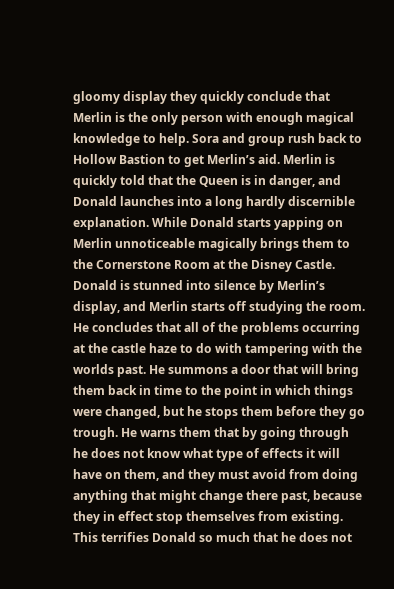gloomy display they quickly conclude that Merlin is the only person with enough magical knowledge to help. Sora and group rush back to Hollow Bastion to get Merlin’s aid. Merlin is quickly told that the Queen is in danger, and Donald launches into a long hardly discernible explanation. While Donald starts yapping on Merlin unnoticeable magically brings them to the Cornerstone Room at the Disney Castle. Donald is stunned into silence by Merlin’s display, and Merlin starts off studying the room. He concludes that all of the problems occurring at the castle haze to do with tampering with the worlds past. He summons a door that will bring them back in time to the point in which things were changed, but he stops them before they go trough. He warns them that by going through he does not know what type of effects it will have on them, and they must avoid from doing anything that might change there past, because they in effect stop themselves from existing. This terrifies Donald so much that he does not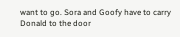want to go. Sora and Goofy have to carry Donald to the door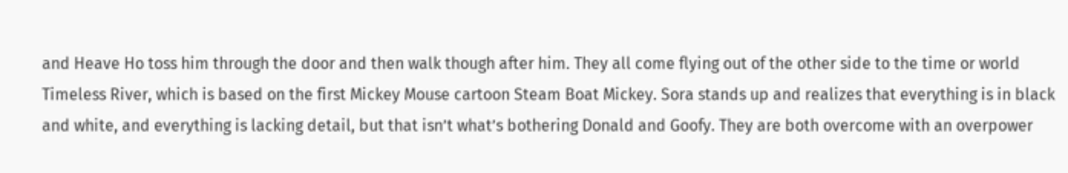and Heave Ho toss him through the door and then walk though after him. They all come flying out of the other side to the time or world Timeless River, which is based on the first Mickey Mouse cartoon Steam Boat Mickey. Sora stands up and realizes that everything is in black and white, and everything is lacking detail, but that isn’t what’s bothering Donald and Goofy. They are both overcome with an overpower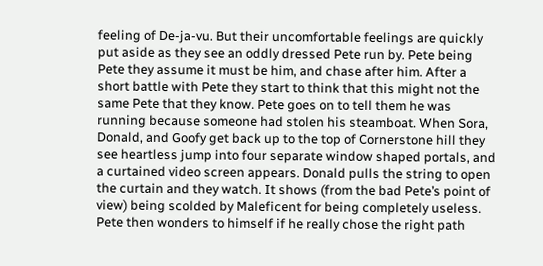feeling of De-ja-vu. But their uncomfortable feelings are quickly put aside as they see an oddly dressed Pete run by. Pete being Pete they assume it must be him, and chase after him. After a short battle with Pete they start to think that this might not the same Pete that they know. Pete goes on to tell them he was running because someone had stolen his steamboat. When Sora, Donald, and Goofy get back up to the top of Cornerstone hill they see heartless jump into four separate window shaped portals, and a curtained video screen appears. Donald pulls the string to open the curtain and they watch. It shows (from the bad Pete’s point of view) being scolded by Maleficent for being completely useless. Pete then wonders to himself if he really chose the right path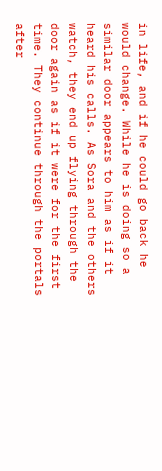in life, and if he could go back he would change. While he is doing so a similar door appears to him as if it heard his calls. As Sora and the others watch, they end up flying through the door again as if it were for the first time. They continue through the portals after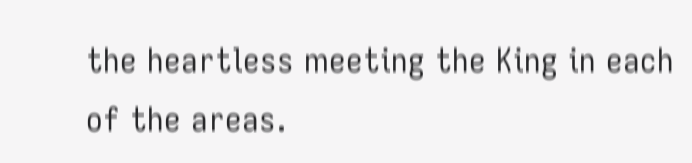the heartless meeting the King in each of the areas.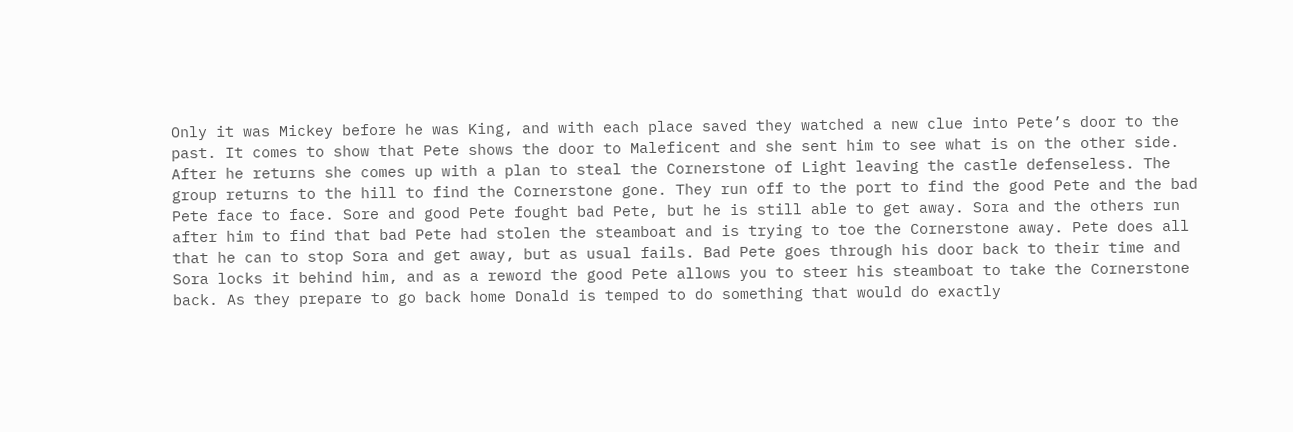Only it was Mickey before he was King, and with each place saved they watched a new clue into Pete’s door to the past. It comes to show that Pete shows the door to Maleficent and she sent him to see what is on the other side. After he returns she comes up with a plan to steal the Cornerstone of Light leaving the castle defenseless. The group returns to the hill to find the Cornerstone gone. They run off to the port to find the good Pete and the bad Pete face to face. Sore and good Pete fought bad Pete, but he is still able to get away. Sora and the others run after him to find that bad Pete had stolen the steamboat and is trying to toe the Cornerstone away. Pete does all that he can to stop Sora and get away, but as usual fails. Bad Pete goes through his door back to their time and Sora locks it behind him, and as a reword the good Pete allows you to steer his steamboat to take the Cornerstone back. As they prepare to go back home Donald is temped to do something that would do exactly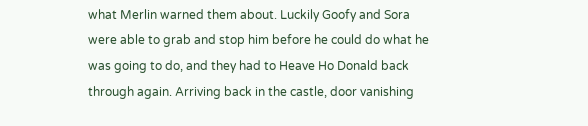what Merlin warned them about. Luckily Goofy and Sora were able to grab and stop him before he could do what he was going to do, and they had to Heave Ho Donald back through again. Arriving back in the castle, door vanishing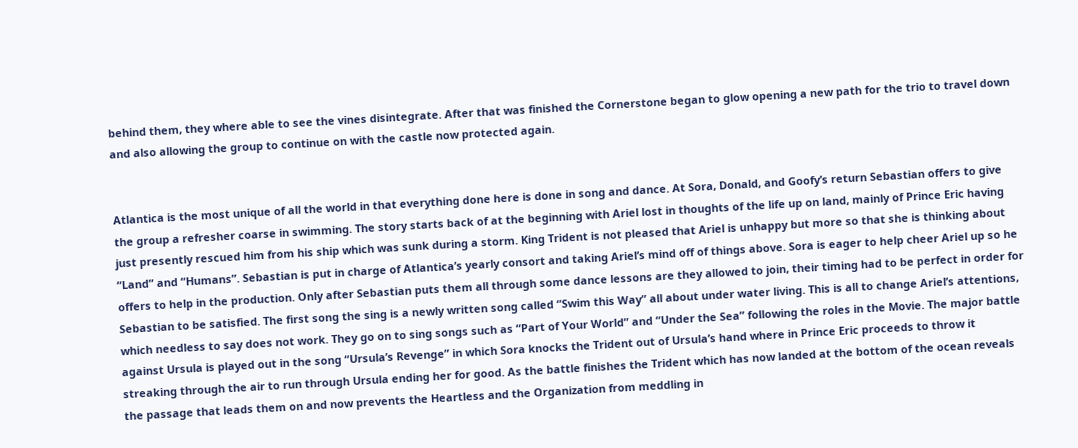behind them, they where able to see the vines disintegrate. After that was finished the Cornerstone began to glow opening a new path for the trio to travel down and also allowing the group to continue on with the castle now protected again.


Atlantica is the most unique of all the world in that everything done here is done in song and dance. At Sora, Donald, and Goofy’s return Sebastian offers to give the group a refresher coarse in swimming. The story starts back of at the beginning with Ariel lost in thoughts of the life up on land, mainly of Prince Eric having just presently rescued him from his ship which was sunk during a storm. King Trident is not pleased that Ariel is unhappy but more so that she is thinking about “Land” and “Humans”. Sebastian is put in charge of Atlantica’s yearly consort and taking Ariel’s mind off of things above. Sora is eager to help cheer Ariel up so he offers to help in the production. Only after Sebastian puts them all through some dance lessons are they allowed to join, their timing had to be perfect in order for Sebastian to be satisfied. The first song the sing is a newly written song called “Swim this Way” all about under water living. This is all to change Ariel’s attentions, which needless to say does not work. They go on to sing songs such as “Part of Your World” and “Under the Sea” following the roles in the Movie. The major battle against Ursula is played out in the song “Ursula’s Revenge” in which Sora knocks the Trident out of Ursula’s hand where in Prince Eric proceeds to throw it streaking through the air to run through Ursula ending her for good. As the battle finishes the Trident which has now landed at the bottom of the ocean reveals the passage that leads them on and now prevents the Heartless and the Organization from meddling in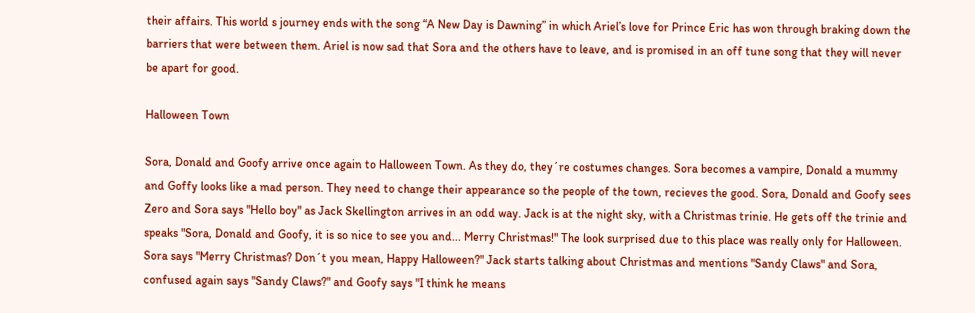their affairs. This world s journey ends with the song “A New Day is Dawning” in which Ariel’s love for Prince Eric has won through braking down the barriers that were between them. Ariel is now sad that Sora and the others have to leave, and is promised in an off tune song that they will never be apart for good.

Halloween Town

Sora, Donald and Goofy arrive once again to Halloween Town. As they do, they´re costumes changes. Sora becomes a vampire, Donald a mummy and Goffy looks like a mad person. They need to change their appearance so the people of the town, recieves the good. Sora, Donald and Goofy sees Zero and Sora says "Hello boy" as Jack Skellington arrives in an odd way. Jack is at the night sky, with a Christmas trinie. He gets off the trinie and speaks "Sora, Donald and Goofy, it is so nice to see you and... Merry Christmas!" The look surprised due to this place was really only for Halloween. Sora says "Merry Christmas? Don´t you mean, Happy Halloween?" Jack starts talking about Christmas and mentions "Sandy Claws" and Sora, confused again says "Sandy Claws?" and Goofy says "I think he means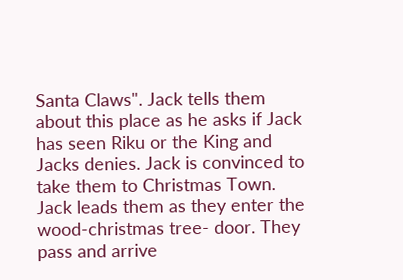Santa Claws". Jack tells them about this place as he asks if Jack has seen Riku or the King and Jacks denies. Jack is convinced to take them to Christmas Town. Jack leads them as they enter the wood-christmas tree- door. They pass and arrive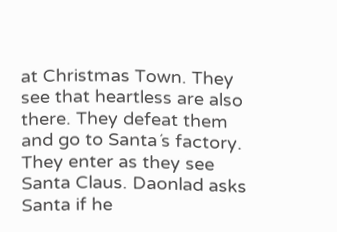at Christmas Town. They see that heartless are also there. They defeat them and go to Santa´s factory. They enter as they see Santa Claus. Daonlad asks Santa if he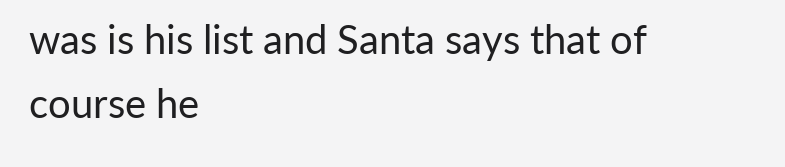was is his list and Santa says that of course he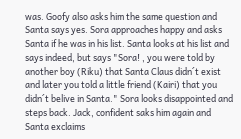was. Goofy also asks him the same question and Santa says yes. Sora approaches happy and asks Santa if he was in his list. Santa looks at his list and says indeed, but says "Sora! , you were told by another boy (Riku) that Santa Claus didn´t exist and later you told a little friend (Kairi) that you didn´t belive in Santa." Sora looks disappointed and steps back. Jack, confident saks him again and Santa exclaims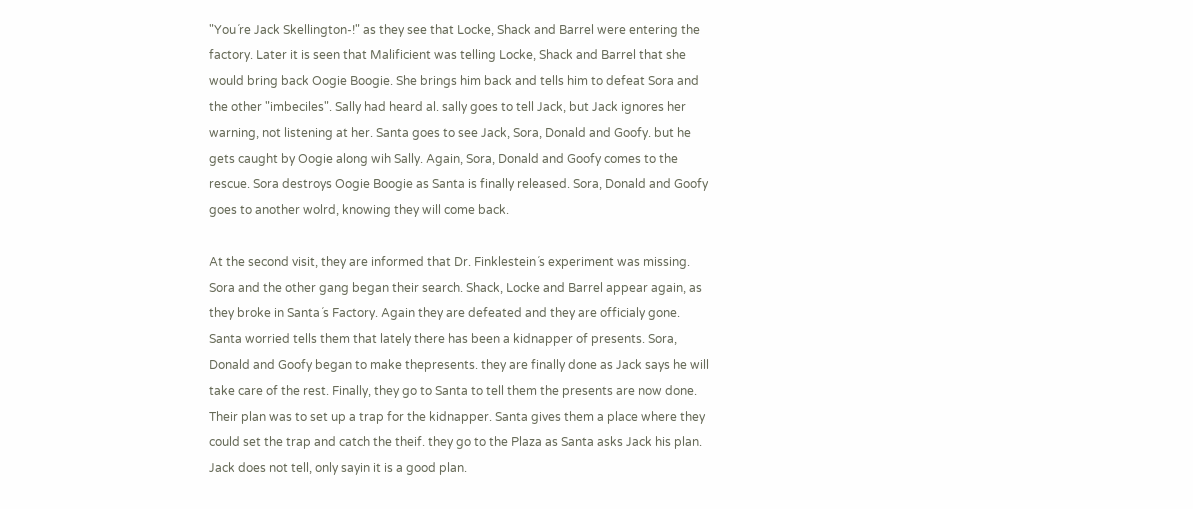"You´re Jack Skellington-!" as they see that Locke, Shack and Barrel were entering the factory. Later it is seen that Malificient was telling Locke, Shack and Barrel that she would bring back Oogie Boogie. She brings him back and tells him to defeat Sora and the other "imbeciles". Sally had heard al. sally goes to tell Jack, but Jack ignores her warning, not listening at her. Santa goes to see Jack, Sora, Donald and Goofy. but he gets caught by Oogie along wih Sally. Again, Sora, Donald and Goofy comes to the rescue. Sora destroys Oogie Boogie as Santa is finally released. Sora, Donald and Goofy goes to another wolrd, knowing they will come back.

At the second visit, they are informed that Dr. Finklestein´s experiment was missing. Sora and the other gang began their search. Shack, Locke and Barrel appear again, as they broke in Santa´s Factory. Again they are defeated and they are officialy gone. Santa worried tells them that lately there has been a kidnapper of presents. Sora, Donald and Goofy began to make thepresents. they are finally done as Jack says he will take care of the rest. Finally, they go to Santa to tell them the presents are now done. Their plan was to set up a trap for the kidnapper. Santa gives them a place where they could set the trap and catch the theif. they go to the Plaza as Santa asks Jack his plan. Jack does not tell, only sayin it is a good plan.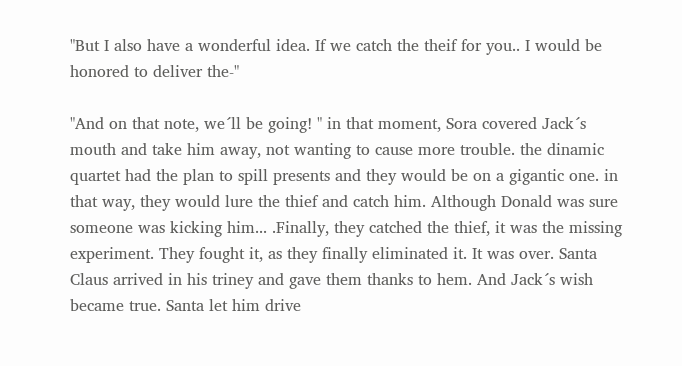"But I also have a wonderful idea. If we catch the theif for you.. I would be honored to deliver the-"

"And on that note, we´ll be going! " in that moment, Sora covered Jack´s mouth and take him away, not wanting to cause more trouble. the dinamic quartet had the plan to spill presents and they would be on a gigantic one. in that way, they would lure the thief and catch him. Although Donald was sure someone was kicking him... .Finally, they catched the thief, it was the missing experiment. They fought it, as they finally eliminated it. It was over. Santa Claus arrived in his triney and gave them thanks to hem. And Jack´s wish became true. Santa let him drive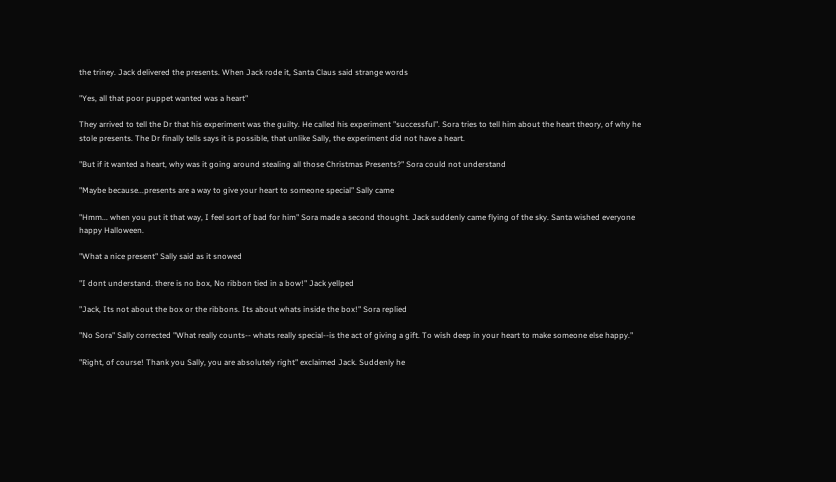the triney. Jack delivered the presents. When Jack rode it, Santa Claus said strange words

"Yes, all that poor puppet wanted was a heart"

They arrived to tell the Dr that his experiment was the guilty. He called his experiment "successful". Sora tries to tell him about the heart theory, of why he stole presents. The Dr finally tells says it is possible, that unlike Sally, the experiment did not have a heart.

"But if it wanted a heart, why was it going around stealing all those Christmas Presents?" Sora could not understand

"Maybe because...presents are a way to give your heart to someone special" Sally came

"Hmm... when you put it that way, I feel sort of bad for him" Sora made a second thought. Jack suddenly came flying of the sky. Santa wished everyone happy Halloween.

"What a nice present" Sally said as it snowed

"I dont understand. there is no box, No ribbon tied in a bow!" Jack yellped

"Jack, Its not about the box or the ribbons. Its about whats inside the box!" Sora replied

"No Sora" Sally corrected "What really counts-- whats really special--is the act of giving a gift. To wish deep in your heart to make someone else happy."

"Right, of course! Thank you Sally, you are absolutely right" exclaimed Jack. Suddenly he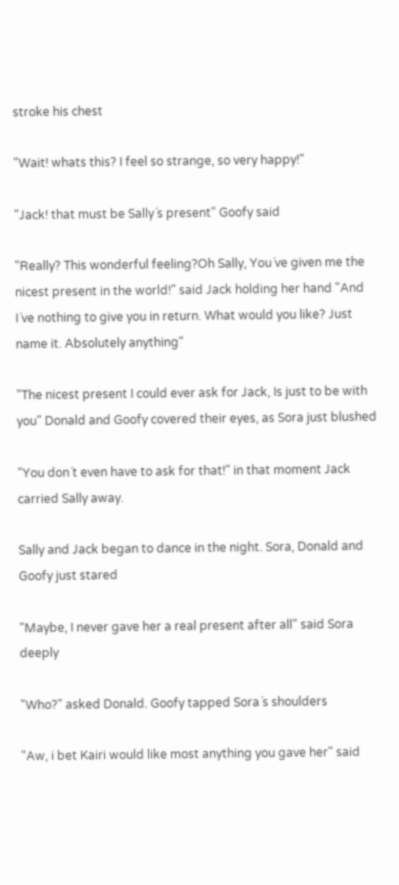stroke his chest

"Wait! whats this? I feel so strange, so very happy!"

"Jack! that must be Sally´s present" Goofy said

"Really? This wonderful feeling?Oh Sally, You´ve given me the nicest present in the world!" said Jack holding her hand "And I´ve nothing to give you in return. What would you like? Just name it. Absolutely anything"

"The nicest present I could ever ask for Jack, Is just to be with you" Donald and Goofy covered their eyes, as Sora just blushed

"You don´t even have to ask for that!" in that moment Jack carried Sally away.

Sally and Jack began to dance in the night. Sora, Donald and Goofy just stared

"Maybe, I never gave her a real present after all" said Sora deeply

"Who?" asked Donald. Goofy tapped Sora´s shoulders

"Aw, i bet Kairi would like most anything you gave her" said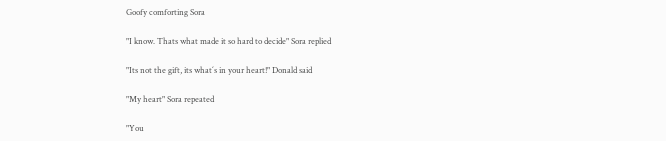Goofy comforting Sora

"I know. Thats what made it so hard to decide" Sora replied

"Its not the gift, its what´s in your heart!" Donald said

"My heart" Sora repeated

"You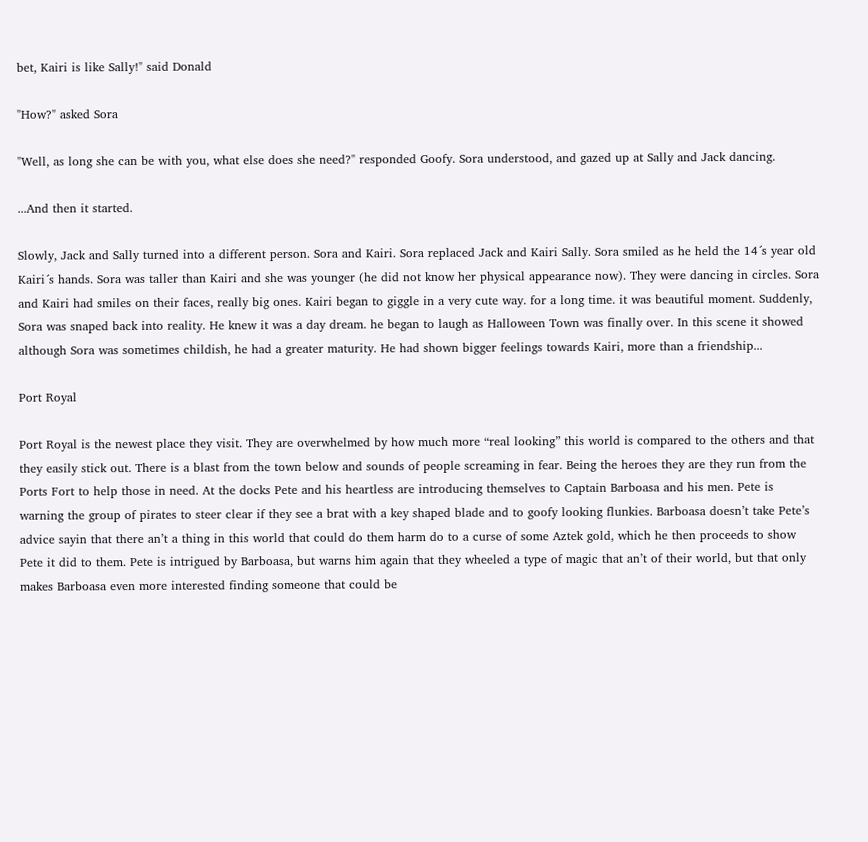bet, Kairi is like Sally!" said Donald

"How?" asked Sora

"Well, as long she can be with you, what else does she need?" responded Goofy. Sora understood, and gazed up at Sally and Jack dancing.

...And then it started.

Slowly, Jack and Sally turned into a different person. Sora and Kairi. Sora replaced Jack and Kairi Sally. Sora smiled as he held the 14´s year old Kairi´s hands. Sora was taller than Kairi and she was younger (he did not know her physical appearance now). They were dancing in circles. Sora and Kairi had smiles on their faces, really big ones. Kairi began to giggle in a very cute way. for a long time. it was beautiful moment. Suddenly, Sora was snaped back into reality. He knew it was a day dream. he began to laugh as Halloween Town was finally over. In this scene it showed although Sora was sometimes childish, he had a greater maturity. He had shown bigger feelings towards Kairi, more than a friendship...

Port Royal

Port Royal is the newest place they visit. They are overwhelmed by how much more “real looking” this world is compared to the others and that they easily stick out. There is a blast from the town below and sounds of people screaming in fear. Being the heroes they are they run from the Ports Fort to help those in need. At the docks Pete and his heartless are introducing themselves to Captain Barboasa and his men. Pete is warning the group of pirates to steer clear if they see a brat with a key shaped blade and to goofy looking flunkies. Barboasa doesn’t take Pete’s advice sayin that there an’t a thing in this world that could do them harm do to a curse of some Aztek gold, which he then proceeds to show Pete it did to them. Pete is intrigued by Barboasa, but warns him again that they wheeled a type of magic that an’t of their world, but that only makes Barboasa even more interested finding someone that could be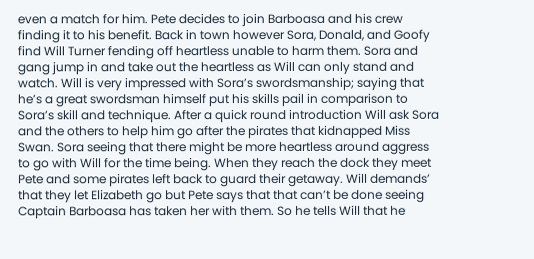even a match for him. Pete decides to join Barboasa and his crew finding it to his benefit. Back in town however Sora, Donald, and Goofy find Will Turner fending off heartless unable to harm them. Sora and gang jump in and take out the heartless as Will can only stand and watch. Will is very impressed with Sora’s swordsmanship; saying that he’s a great swordsman himself put his skills pail in comparison to Sora’s skill and technique. After a quick round introduction Will ask Sora and the others to help him go after the pirates that kidnapped Miss Swan. Sora seeing that there might be more heartless around aggress to go with Will for the time being. When they reach the dock they meet Pete and some pirates left back to guard their getaway. Will demands’ that they let Elizabeth go but Pete says that that can’t be done seeing Captain Barboasa has taken her with them. So he tells Will that he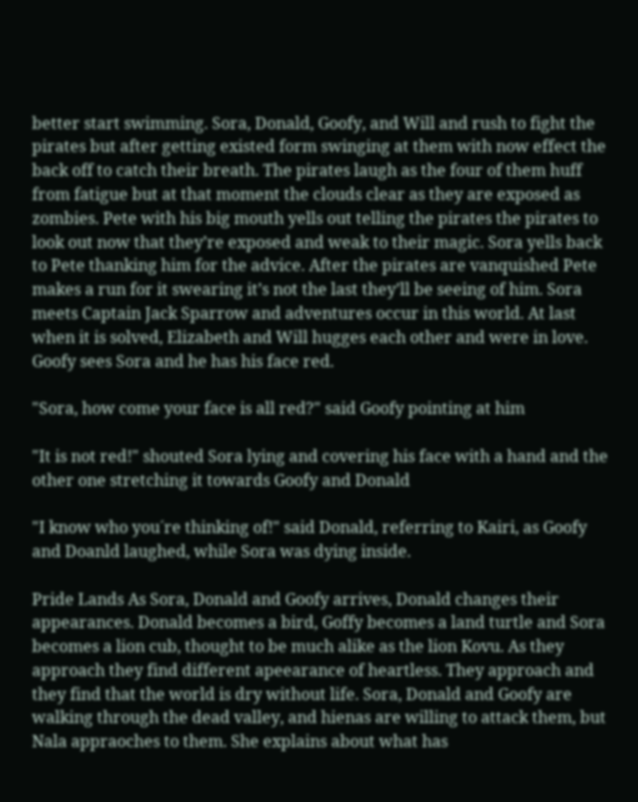better start swimming. Sora, Donald, Goofy, and Will and rush to fight the pirates but after getting existed form swinging at them with now effect the back off to catch their breath. The pirates laugh as the four of them huff from fatigue but at that moment the clouds clear as they are exposed as zombies. Pete with his big mouth yells out telling the pirates the pirates to look out now that they’re exposed and weak to their magic. Sora yells back to Pete thanking him for the advice. After the pirates are vanquished Pete makes a run for it swearing it’s not the last they’ll be seeing of him. Sora meets Captain Jack Sparrow and adventures occur in this world. At last when it is solved, Elizabeth and Will hugges each other and were in love. Goofy sees Sora and he has his face red.

"Sora, how come your face is all red?" said Goofy pointing at him

"It is not red!" shouted Sora lying and covering his face with a hand and the other one stretching it towards Goofy and Donald

"I know who you´re thinking of!" said Donald, referring to Kairi, as Goofy and Doanld laughed, while Sora was dying inside.

Pride Lands As Sora, Donald and Goofy arrives, Donald changes their appearances. Donald becomes a bird, Goffy becomes a land turtle and Sora becomes a lion cub, thought to be much alike as the lion Kovu. As they approach they find different apeearance of heartless. They approach and they find that the world is dry without life. Sora, Donald and Goofy are walking through the dead valley, and hienas are willing to attack them, but Nala appraoches to them. She explains about what has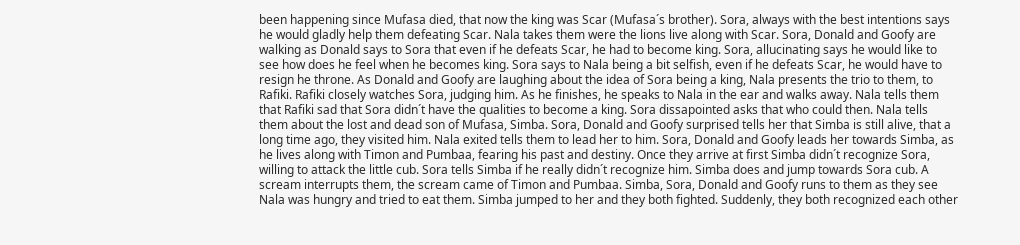been happening since Mufasa died, that now the king was Scar (Mufasa´s brother). Sora, always with the best intentions says he would gladly help them defeating Scar. Nala takes them were the lions live along with Scar. Sora, Donald and Goofy are walking as Donald says to Sora that even if he defeats Scar, he had to become king. Sora, allucinating says he would like to see how does he feel when he becomes king. Sora says to Nala being a bit selfish, even if he defeats Scar, he would have to resign he throne. As Donald and Goofy are laughing about the idea of Sora being a king, Nala presents the trio to them, to Rafiki. Rafiki closely watches Sora, judging him. As he finishes, he speaks to Nala in the ear and walks away. Nala tells them that Rafiki sad that Sora didn´t have the qualities to become a king. Sora dissapointed asks that who could then. Nala tells them about the lost and dead son of Mufasa, Simba. Sora, Donald and Goofy surprised tells her that Simba is still alive, that a long time ago, they visited him. Nala exited tells them to lead her to him. Sora, Donald and Goofy leads her towards Simba, as he lives along with Timon and Pumbaa, fearing his past and destiny. Once they arrive at first Simba didn´t recognize Sora, willing to attack the little cub. Sora tells Simba if he really didn´t recognize him. Simba does and jump towards Sora cub. A scream interrupts them, the scream came of Timon and Pumbaa. Simba, Sora, Donald and Goofy runs to them as they see Nala was hungry and tried to eat them. Simba jumped to her and they both fighted. Suddenly, they both recognized each other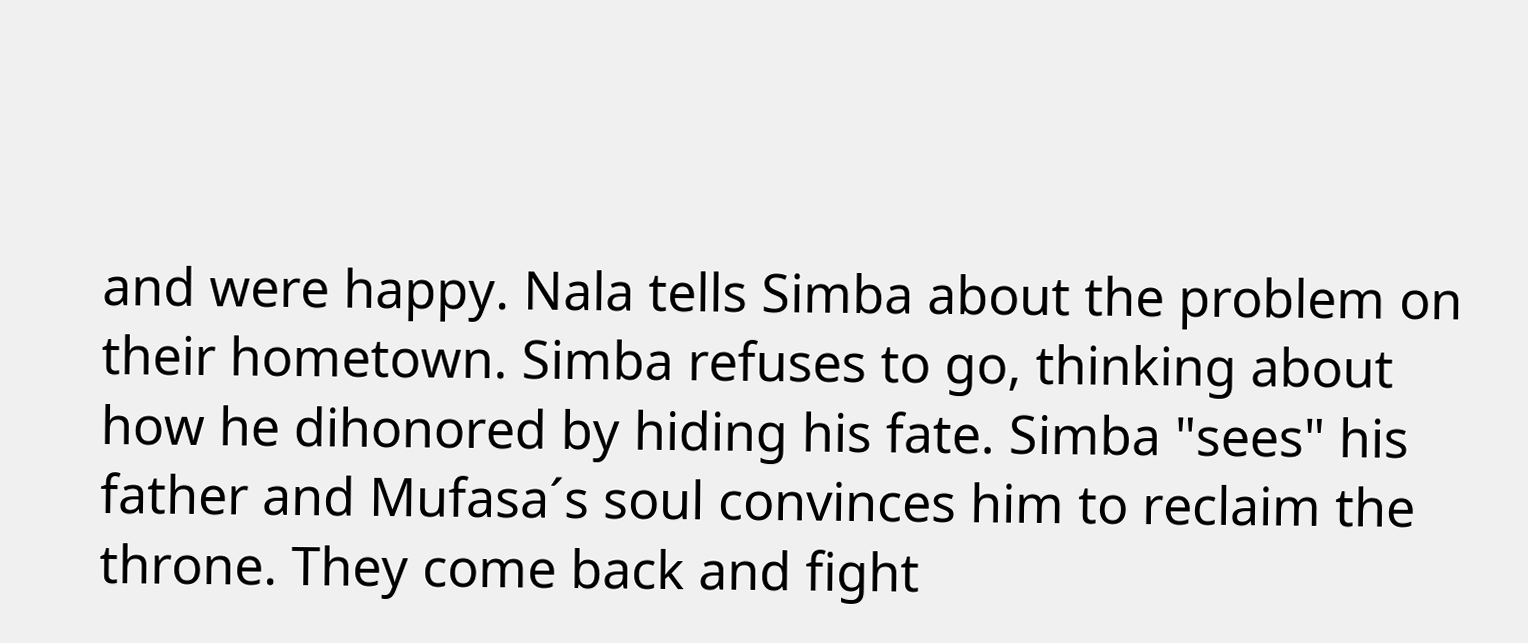and were happy. Nala tells Simba about the problem on their hometown. Simba refuses to go, thinking about how he dihonored by hiding his fate. Simba "sees" his father and Mufasa´s soul convinces him to reclaim the throne. They come back and fight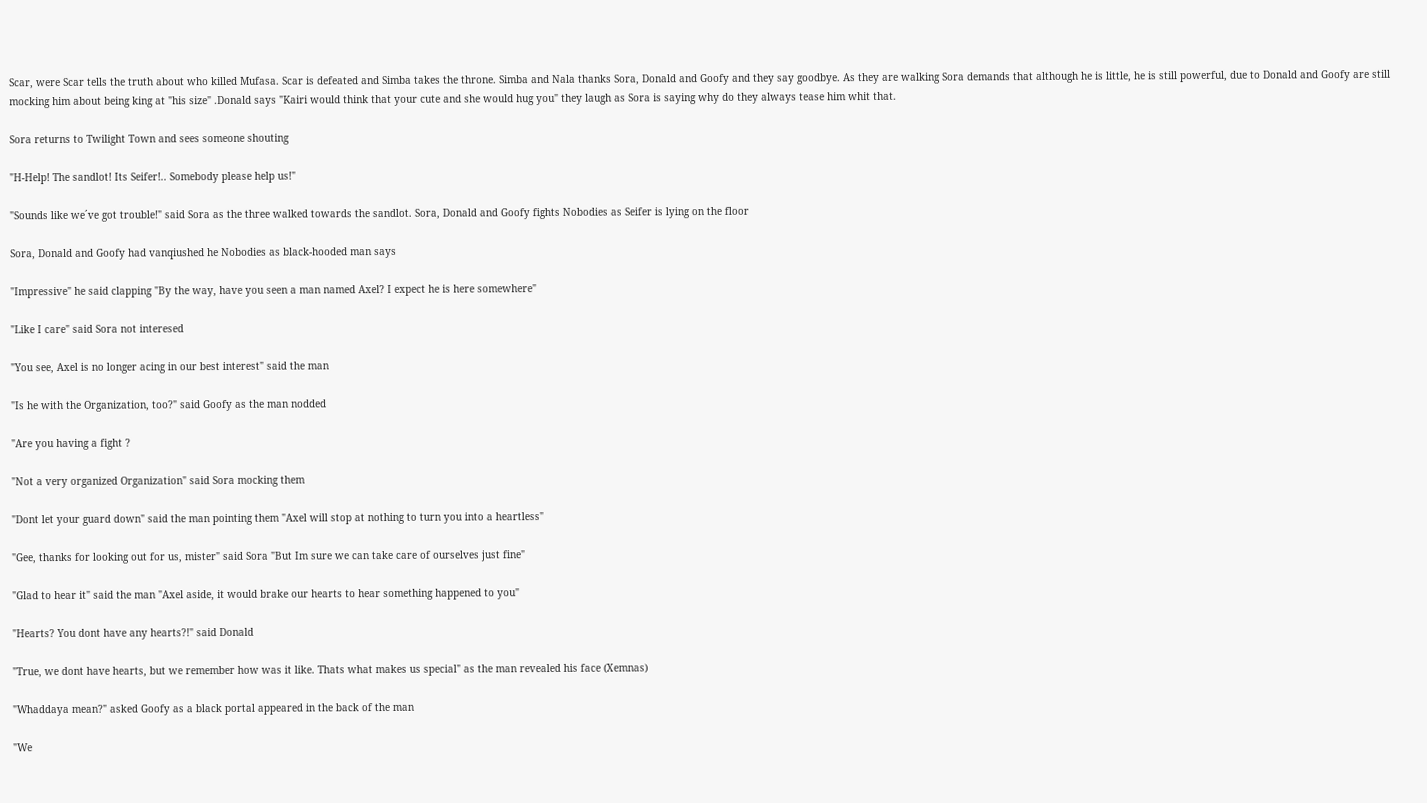Scar, were Scar tells the truth about who killed Mufasa. Scar is defeated and Simba takes the throne. Simba and Nala thanks Sora, Donald and Goofy and they say goodbye. As they are walking Sora demands that although he is little, he is still powerful, due to Donald and Goofy are still mocking him about being king at "his size" .Donald says "Kairi would think that your cute and she would hug you" they laugh as Sora is saying why do they always tease him whit that.

Sora returns to Twilight Town and sees someone shouting

"H-Help! The sandlot! Its Seifer!.. Somebody please help us!"

"Sounds like we´ve got trouble!" said Sora as the three walked towards the sandlot. Sora, Donald and Goofy fights Nobodies as Seifer is lying on the floor

Sora, Donald and Goofy had vanqiushed he Nobodies as black-hooded man says

"Impressive" he said clapping "By the way, have you seen a man named Axel? I expect he is here somewhere"

"Like I care" said Sora not interesed

"You see, Axel is no longer acing in our best interest" said the man

"Is he with the Organization, too?" said Goofy as the man nodded

"Are you having a fight ?

"Not a very organized Organization" said Sora mocking them

"Dont let your guard down" said the man pointing them "Axel will stop at nothing to turn you into a heartless"

"Gee, thanks for looking out for us, mister" said Sora "But Im sure we can take care of ourselves just fine"

"Glad to hear it" said the man "Axel aside, it would brake our hearts to hear something happened to you"

"Hearts? You dont have any hearts?!" said Donald

"True, we dont have hearts, but we remember how was it like. Thats what makes us special" as the man revealed his face (Xemnas)

"Whaddaya mean?" asked Goofy as a black portal appeared in the back of the man

"We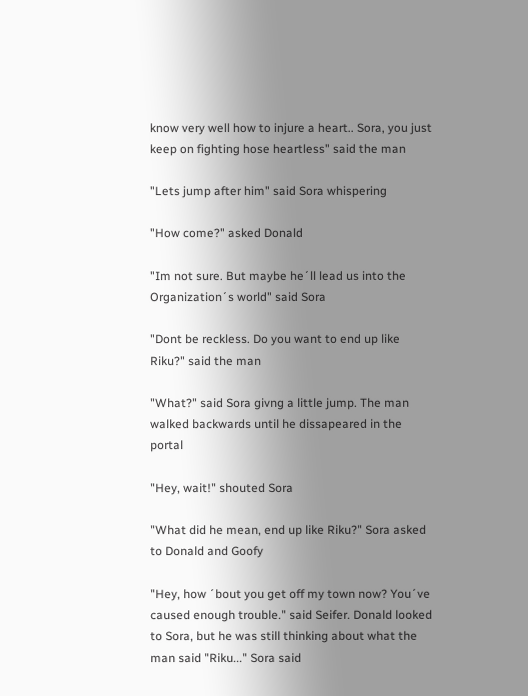know very well how to injure a heart.. Sora, you just keep on fighting hose heartless" said the man

"Lets jump after him" said Sora whispering

"How come?" asked Donald

"Im not sure. But maybe he´ll lead us into the Organization´s world" said Sora

"Dont be reckless. Do you want to end up like Riku?" said the man

"What?" said Sora givng a little jump. The man walked backwards until he dissapeared in the portal

"Hey, wait!" shouted Sora

"What did he mean, end up like Riku?" Sora asked to Donald and Goofy

"Hey, how ´bout you get off my town now? You´ve caused enough trouble." said Seifer. Donald looked to Sora, but he was still thinking about what the man said "Riku..." Sora said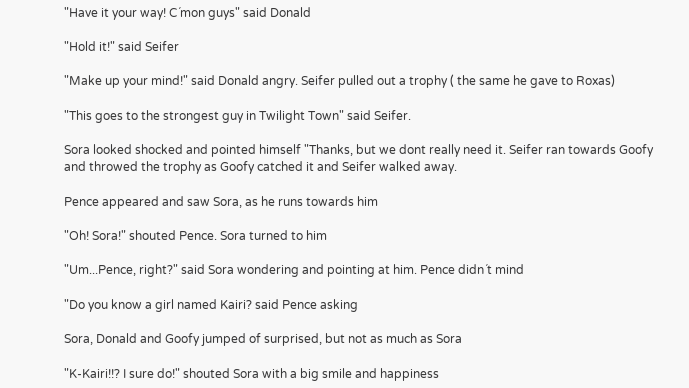"Have it your way! C´mon guys" said Donald

"Hold it!" said Seifer

"Make up your mind!" said Donald angry. Seifer pulled out a trophy ( the same he gave to Roxas)

"This goes to the strongest guy in Twilight Town" said Seifer.

Sora looked shocked and pointed himself "Thanks, but we dont really need it. Seifer ran towards Goofy and throwed the trophy as Goofy catched it and Seifer walked away.

Pence appeared and saw Sora, as he runs towards him

"Oh! Sora!" shouted Pence. Sora turned to him

"Um...Pence, right?" said Sora wondering and pointing at him. Pence didn´t mind

"Do you know a girl named Kairi? said Pence asking

Sora, Donald and Goofy jumped of surprised, but not as much as Sora

"K-Kairi!!? I sure do!" shouted Sora with a big smile and happiness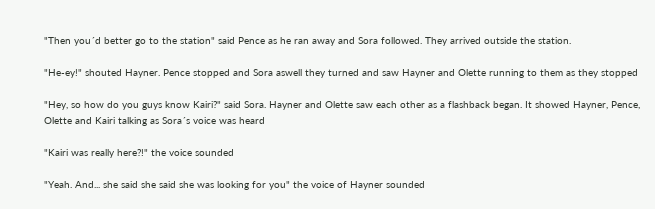"Then you´d better go to the station" said Pence as he ran away and Sora followed. They arrived outside the station.

"He-ey!" shouted Hayner. Pence stopped and Sora aswell they turned and saw Hayner and Olette running to them as they stopped

"Hey, so how do you guys know Kairi?" said Sora. Hayner and Olette saw each other as a flashback began. It showed Hayner, Pence, Olette and Kairi talking as Sora´s voice was heard

"Kairi was really here?!" the voice sounded

"Yeah. And... she said she said she was looking for you" the voice of Hayner sounded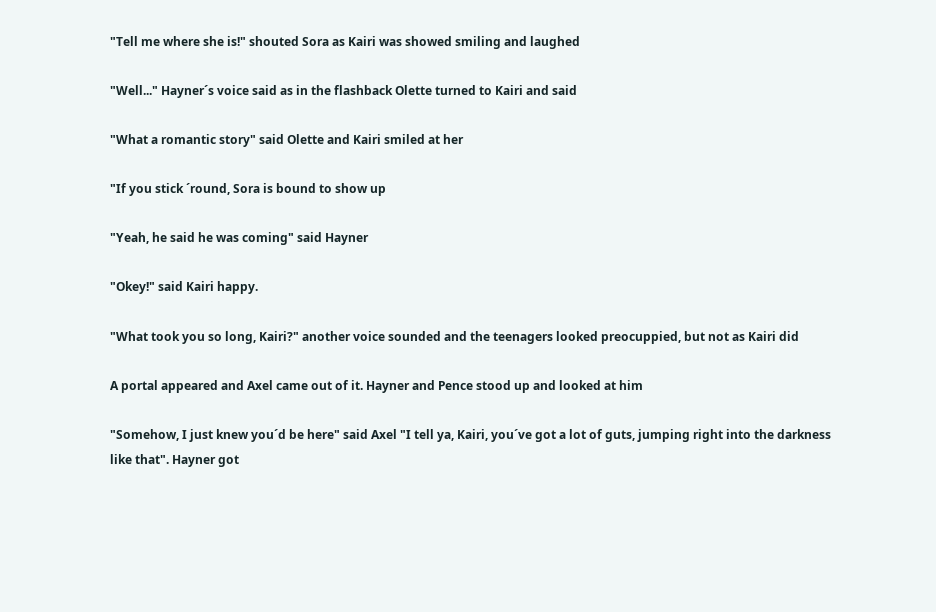"Tell me where she is!" shouted Sora as Kairi was showed smiling and laughed

"Well..." Hayner´s voice said as in the flashback Olette turned to Kairi and said

"What a romantic story" said Olette and Kairi smiled at her

"If you stick ´round, Sora is bound to show up

"Yeah, he said he was coming" said Hayner

"Okey!" said Kairi happy.

"What took you so long, Kairi?" another voice sounded and the teenagers looked preocuppied, but not as Kairi did

A portal appeared and Axel came out of it. Hayner and Pence stood up and looked at him

"Somehow, I just knew you´d be here" said Axel "I tell ya, Kairi, you´ve got a lot of guts, jumping right into the darkness like that". Hayner got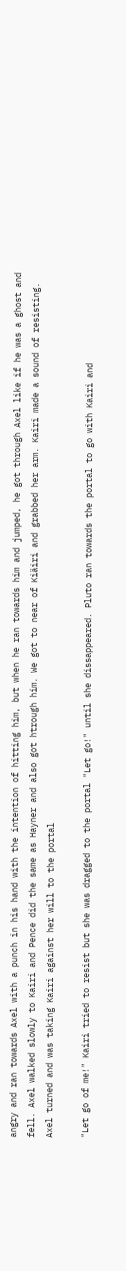angry and ran towards Axel with a punch in his hand with the intention of hitting him, but when he ran towards him and jumped, he got through Axel like if he was a ghost and fell. Axel walked slowly to Kairi and Pence did the same as Hayner and also got htrough him. We got to near of Kiäiri and grabbed her arm. Kairi made a sound of resisting. Axel turned and was taking Kairi against her will to the portal

"Let go of me!" Kairi tried to resist but she was dragged to the portal "Let go!" until she dissappeared. Pluto ran towards the portal to go with Kairi and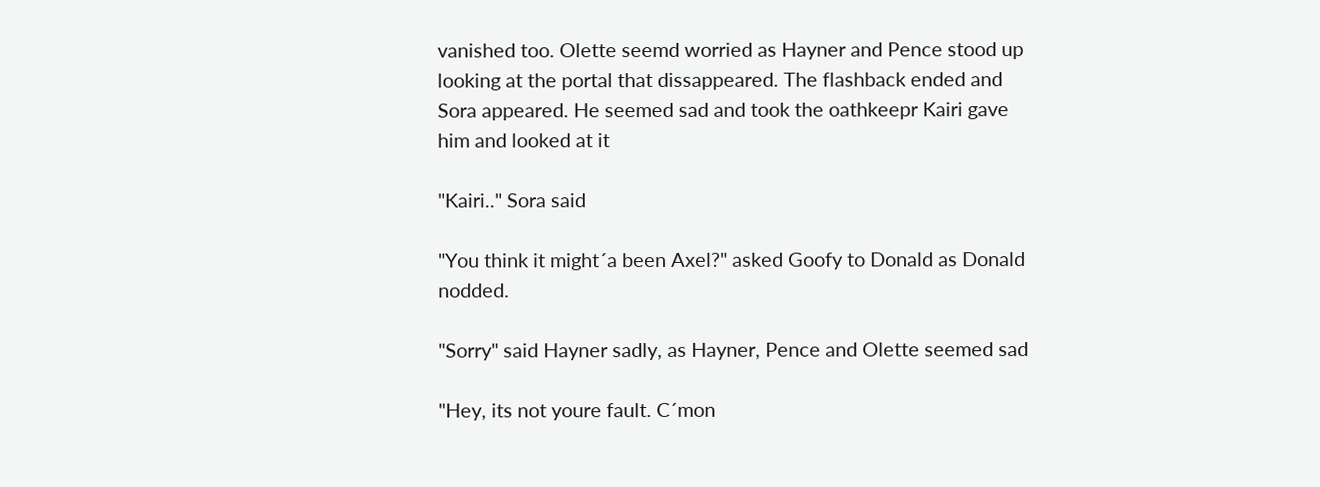vanished too. Olette seemd worried as Hayner and Pence stood up looking at the portal that dissappeared. The flashback ended and Sora appeared. He seemed sad and took the oathkeepr Kairi gave him and looked at it

"Kairi.." Sora said

"You think it might´a been Axel?" asked Goofy to Donald as Donald nodded.

"Sorry" said Hayner sadly, as Hayner, Pence and Olette seemed sad

"Hey, its not youre fault. C´mon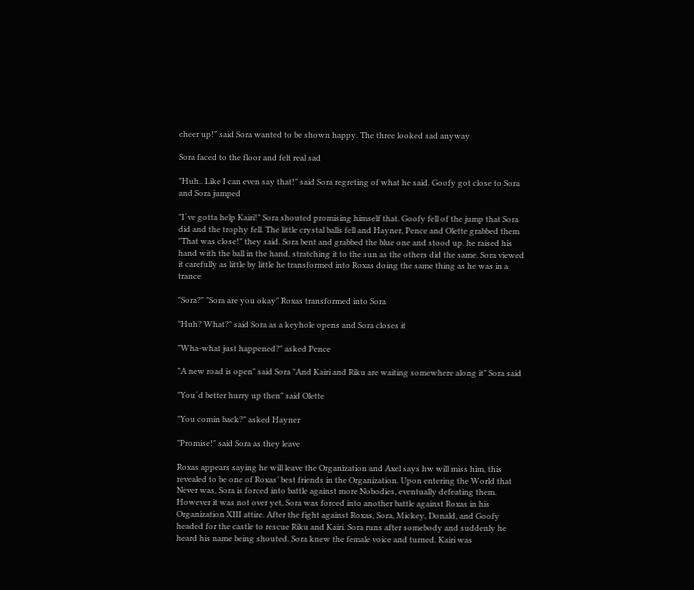cheer up!" said Sora wanted to be shown happy. The three looked sad anyway

Sora faced to the floor and felt real sad

"Huh.. Like I can even say that!" said Sora regreting of what he said. Goofy got close to Sora and Sora jumped

"I´ve gotta help Kairi!" Sora shouted promising himself that. Goofy fell of the jump that Sora did and the trophy fell. The little crystal balls fell and Hayner, Pence and Olette grabbed them "That was close!" they said. Sora bent and grabbed the blue one and stood up. he raised his hand with the ball in the hand, stratching it to the sun as the others did the same. Sora viewed it carefully as little by little he transformed into Roxas doing the same thing as he was in a trance

"Sora?" "Sora are you okay" Roxas transformed into Sora

"Huh? What?" said Sora as a keyhole opens and Sora closes it

"Wha-what just happened?" asked Pence

"A new road is open" said Sora "And Kairi and Riku are waiting somewhere along it" Sora said

"You´d better hurry up then" said Olette

"You comin back?" asked Hayner

"Promise!" said Sora as they leave

Roxas appears saying he will leave the Organization and Axel says hw will miss him, this revealed to be one of Roxas’ best friends in the Organization. Upon entering the World that Never was, Sora is forced into battle against more Nobodies, eventually defeating them. However it was not over yet, Sora was forced into another battle against Roxas in his Organization XIII attire. After the fight against Roxas, Sora, Mickey, Donald, and Goofy headed for the castle to rescue Riku and Kairi. Sora runs after somebody and suddenly he heard his name being shouted. Sora knew the female voice and turned. Kairi was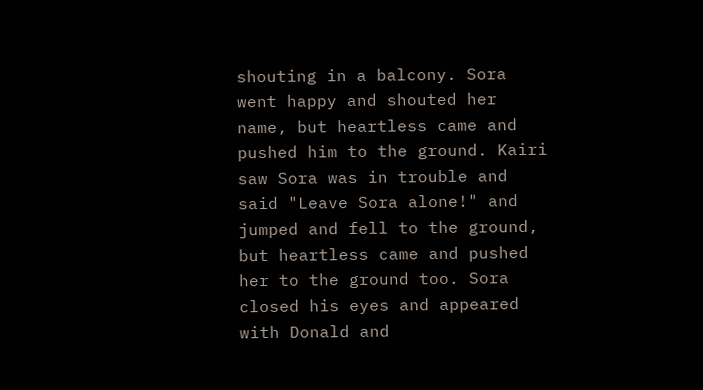shouting in a balcony. Sora went happy and shouted her name, but heartless came and pushed him to the ground. Kairi saw Sora was in trouble and said "Leave Sora alone!" and jumped and fell to the ground, but heartless came and pushed her to the ground too. Sora closed his eyes and appeared with Donald and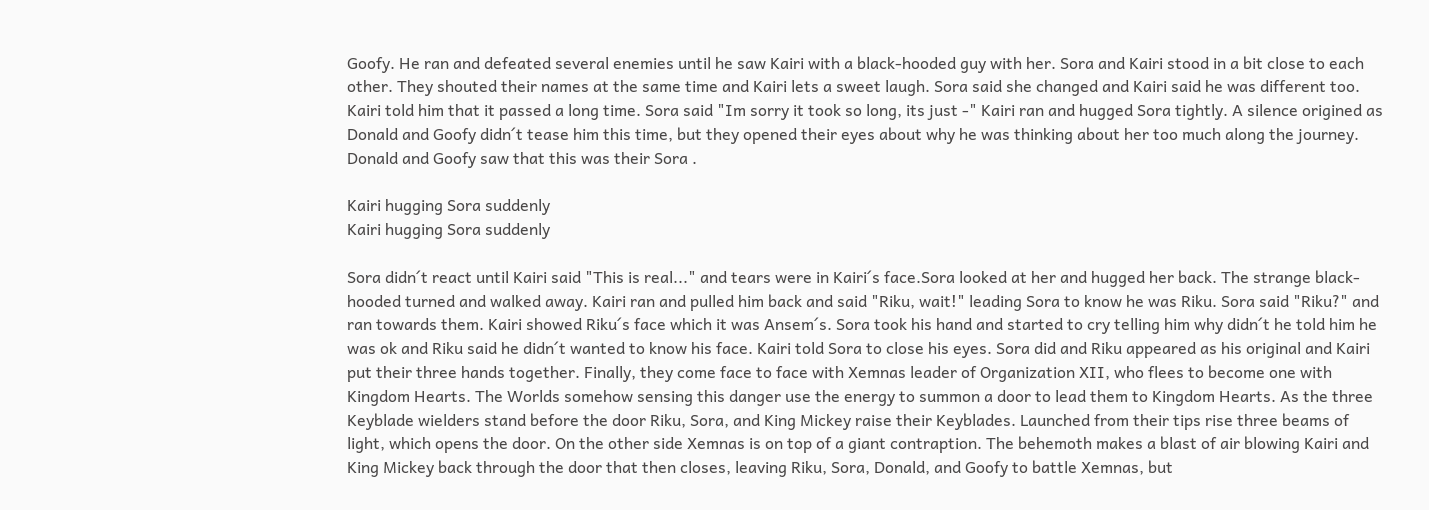Goofy. He ran and defeated several enemies until he saw Kairi with a black-hooded guy with her. Sora and Kairi stood in a bit close to each other. They shouted their names at the same time and Kairi lets a sweet laugh. Sora said she changed and Kairi said he was different too. Kairi told him that it passed a long time. Sora said "Im sorry it took so long, its just -" Kairi ran and hugged Sora tightly. A silence origined as Donald and Goofy didn´t tease him this time, but they opened their eyes about why he was thinking about her too much along the journey. Donald and Goofy saw that this was their Sora .

Kairi hugging Sora suddenly
Kairi hugging Sora suddenly

Sora didn´t react until Kairi said "This is real..." and tears were in Kairi´s face.Sora looked at her and hugged her back. The strange black-hooded turned and walked away. Kairi ran and pulled him back and said "Riku, wait!" leading Sora to know he was Riku. Sora said "Riku?" and ran towards them. Kairi showed Riku´s face which it was Ansem´s. Sora took his hand and started to cry telling him why didn´t he told him he was ok and Riku said he didn´t wanted to know his face. Kairi told Sora to close his eyes. Sora did and Riku appeared as his original and Kairi put their three hands together. Finally, they come face to face with Xemnas leader of Organization XII, who flees to become one with Kingdom Hearts. The Worlds somehow sensing this danger use the energy to summon a door to lead them to Kingdom Hearts. As the three Keyblade wielders stand before the door Riku, Sora, and King Mickey raise their Keyblades. Launched from their tips rise three beams of light, which opens the door. On the other side Xemnas is on top of a giant contraption. The behemoth makes a blast of air blowing Kairi and King Mickey back through the door that then closes, leaving Riku, Sora, Donald, and Goofy to battle Xemnas, but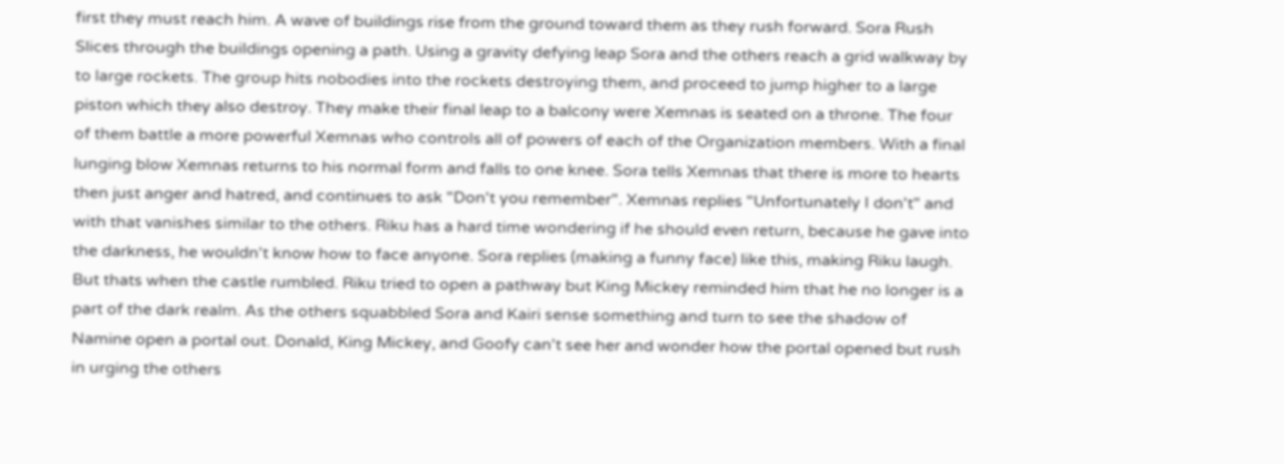first they must reach him. A wave of buildings rise from the ground toward them as they rush forward. Sora Rush Slices through the buildings opening a path. Using a gravity defying leap Sora and the others reach a grid walkway by to large rockets. The group hits nobodies into the rockets destroying them, and proceed to jump higher to a large piston which they also destroy. They make their final leap to a balcony were Xemnas is seated on a throne. The four of them battle a more powerful Xemnas who controls all of powers of each of the Organization members. With a final lunging blow Xemnas returns to his normal form and falls to one knee. Sora tells Xemnas that there is more to hearts then just anger and hatred, and continues to ask "Don't you remember". Xemnas replies "Unfortunately I don't" and with that vanishes similar to the others. Riku has a hard time wondering if he should even return, because he gave into the darkness, he wouldn't know how to face anyone. Sora replies (making a funny face) like this, making Riku laugh. But thats when the castle rumbled. Riku tried to open a pathway but King Mickey reminded him that he no longer is a part of the dark realm. As the others squabbled Sora and Kairi sense something and turn to see the shadow of Namine open a portal out. Donald, King Mickey, and Goofy can't see her and wonder how the portal opened but rush in urging the others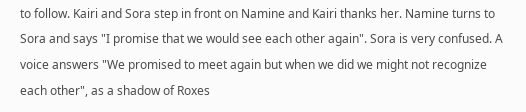to follow. Kairi and Sora step in front on Namine and Kairi thanks her. Namine turns to Sora and says "I promise that we would see each other again". Sora is very confused. A voice answers "We promised to meet again but when we did we might not recognize each other", as a shadow of Roxes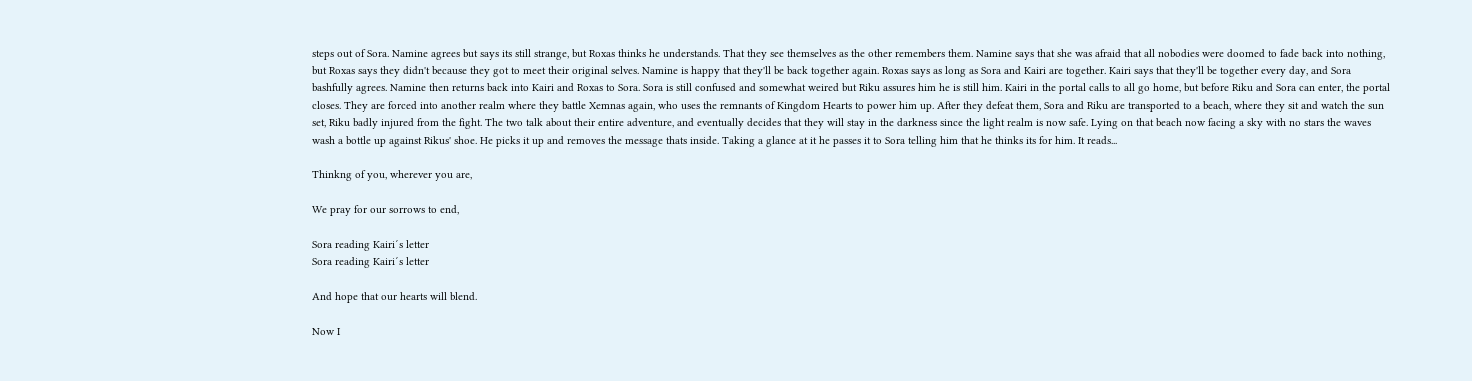steps out of Sora. Namine agrees but says its still strange, but Roxas thinks he understands. That they see themselves as the other remembers them. Namine says that she was afraid that all nobodies were doomed to fade back into nothing, but Roxas says they didn't because they got to meet their original selves. Namine is happy that they'll be back together again. Roxas says as long as Sora and Kairi are together. Kairi says that they'll be together every day, and Sora bashfully agrees. Namine then returns back into Kairi and Roxas to Sora. Sora is still confused and somewhat weired but Riku assures him he is still him. Kairi in the portal calls to all go home, but before Riku and Sora can enter, the portal closes. They are forced into another realm where they battle Xemnas again, who uses the remnants of Kingdom Hearts to power him up. After they defeat them, Sora and Riku are transported to a beach, where they sit and watch the sun set, Riku badly injured from the fight. The two talk about their entire adventure, and eventually decides that they will stay in the darkness since the light realm is now safe. Lying on that beach now facing a sky with no stars the waves wash a bottle up against Rikus' shoe. He picks it up and removes the message thats inside. Taking a glance at it he passes it to Sora telling him that he thinks its for him. It reads...

Thinkng of you, wherever you are,

We pray for our sorrows to end,

Sora reading Kairi´s letter
Sora reading Kairi´s letter

And hope that our hearts will blend.

Now I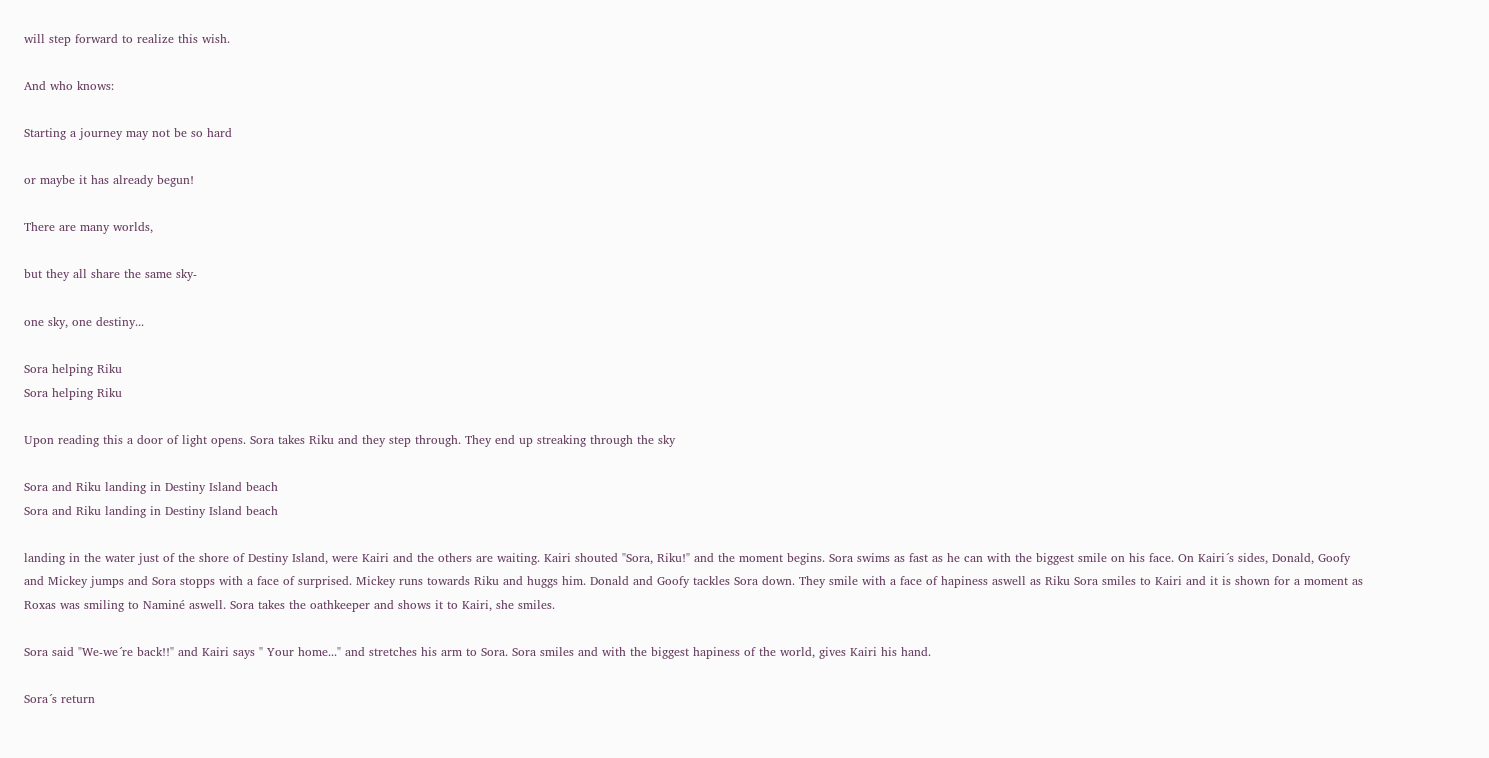will step forward to realize this wish.

And who knows:

Starting a journey may not be so hard

or maybe it has already begun!

There are many worlds,

but they all share the same sky-

one sky, one destiny...

Sora helping Riku
Sora helping Riku

Upon reading this a door of light opens. Sora takes Riku and they step through. They end up streaking through the sky

Sora and Riku landing in Destiny Island beach
Sora and Riku landing in Destiny Island beach

landing in the water just of the shore of Destiny Island, were Kairi and the others are waiting. Kairi shouted "Sora, Riku!" and the moment begins. Sora swims as fast as he can with the biggest smile on his face. On Kairi´s sides, Donald, Goofy and Mickey jumps and Sora stopps with a face of surprised. Mickey runs towards Riku and huggs him. Donald and Goofy tackles Sora down. They smile with a face of hapiness aswell as Riku Sora smiles to Kairi and it is shown for a moment as Roxas was smiling to Naminé aswell. Sora takes the oathkeeper and shows it to Kairi, she smiles.

Sora said "We-we´re back!!" and Kairi says " Your home..." and stretches his arm to Sora. Sora smiles and with the biggest hapiness of the world, gives Kairi his hand.

Sora´s return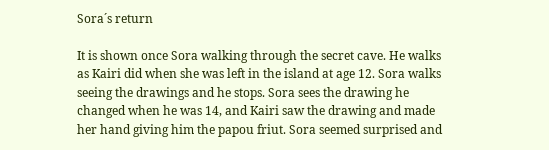Sora´s return

It is shown once Sora walking through the secret cave. He walks as Kairi did when she was left in the island at age 12. Sora walks seeing the drawings and he stops. Sora sees the drawing he changed when he was 14, and Kairi saw the drawing and made her hand giving him the papou friut. Sora seemed surprised and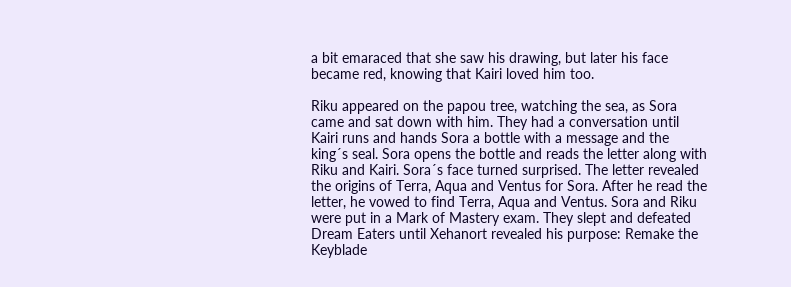a bit emaraced that she saw his drawing, but later his face became red, knowing that Kairi loved him too.

Riku appeared on the papou tree, watching the sea, as Sora came and sat down with him. They had a conversation until Kairi runs and hands Sora a bottle with a message and the king´s seal. Sora opens the bottle and reads the letter along with Riku and Kairi. Sora´s face turned surprised. The letter revealed the origins of Terra, Aqua and Ventus for Sora. After he read the letter, he vowed to find Terra, Aqua and Ventus. Sora and Riku were put in a Mark of Mastery exam. They slept and defeated Dream Eaters until Xehanort revealed his purpose: Remake the Keyblade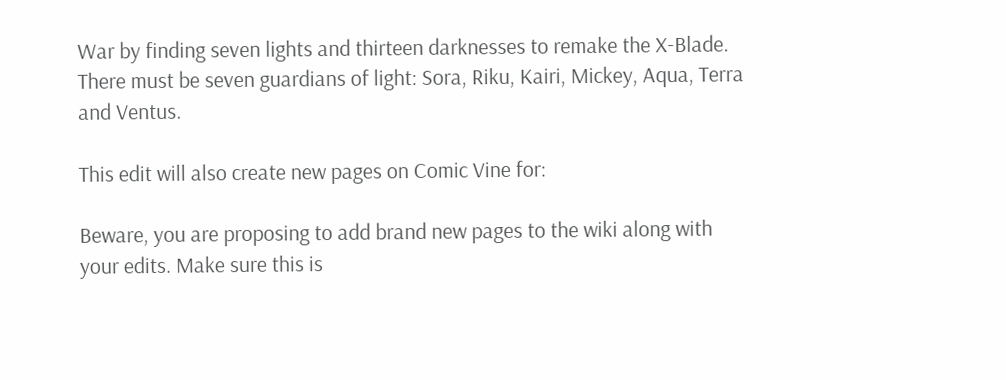War by finding seven lights and thirteen darknesses to remake the X-Blade. There must be seven guardians of light: Sora, Riku, Kairi, Mickey, Aqua, Terra and Ventus.

This edit will also create new pages on Comic Vine for:

Beware, you are proposing to add brand new pages to the wiki along with your edits. Make sure this is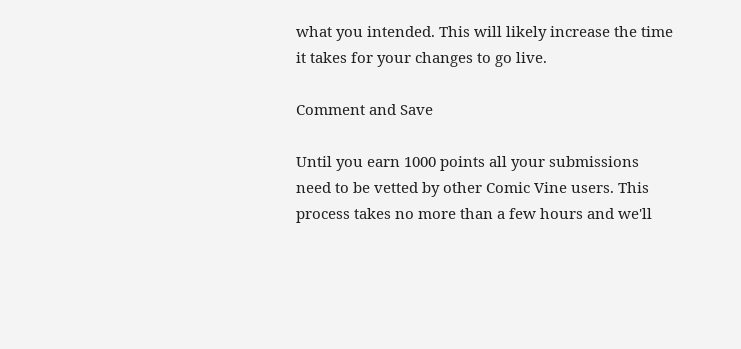what you intended. This will likely increase the time it takes for your changes to go live.

Comment and Save

Until you earn 1000 points all your submissions need to be vetted by other Comic Vine users. This process takes no more than a few hours and we'll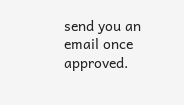send you an email once approved.